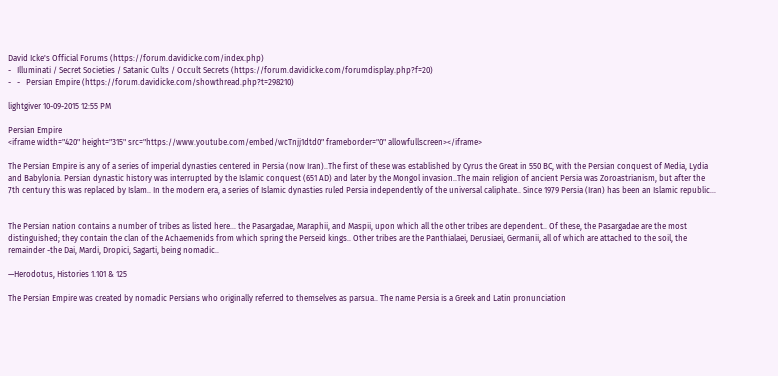David Icke's Official Forums (https://forum.davidicke.com/index.php)
-   Illuminati / Secret Societies / Satanic Cults / Occult Secrets (https://forum.davidicke.com/forumdisplay.php?f=20)
-   -   Persian Empire (https://forum.davidicke.com/showthread.php?t=298210)

lightgiver 10-09-2015 12:55 PM

Persian Empire
<iframe width="420" height="315" src="https://www.youtube.com/embed/wcTnjj1dtd0" frameborder="0" allowfullscreen></iframe>

The Persian Empire is any of a series of imperial dynasties centered in Persia (now Iran)..The first of these was established by Cyrus the Great in 550 BC, with the Persian conquest of Media, Lydia and Babylonia. Persian dynastic history was interrupted by the Islamic conquest (651 AD) and later by the Mongol invasion..The main religion of ancient Persia was Zoroastrianism, but after the 7th century this was replaced by Islam.. In the modern era, a series of Islamic dynasties ruled Persia independently of the universal caliphate.. Since 1979 Persia (Iran) has been an Islamic republic...


The Persian nation contains a number of tribes as listed here... the Pasargadae, Maraphii, and Maspii, upon which all the other tribes are dependent.. Of these, the Pasargadae are the most distinguished; they contain the clan of the Achaemenids from which spring the Perseid kings.. Other tribes are the Panthialaei, Derusiaei, Germanii, all of which are attached to the soil, the remainder -the Dai, Mardi, Dropici, Sagarti, being nomadic..

—Herodotus, Histories 1.101 & 125

The Persian Empire was created by nomadic Persians who originally referred to themselves as parsua.. The name Persia is a Greek and Latin pronunciation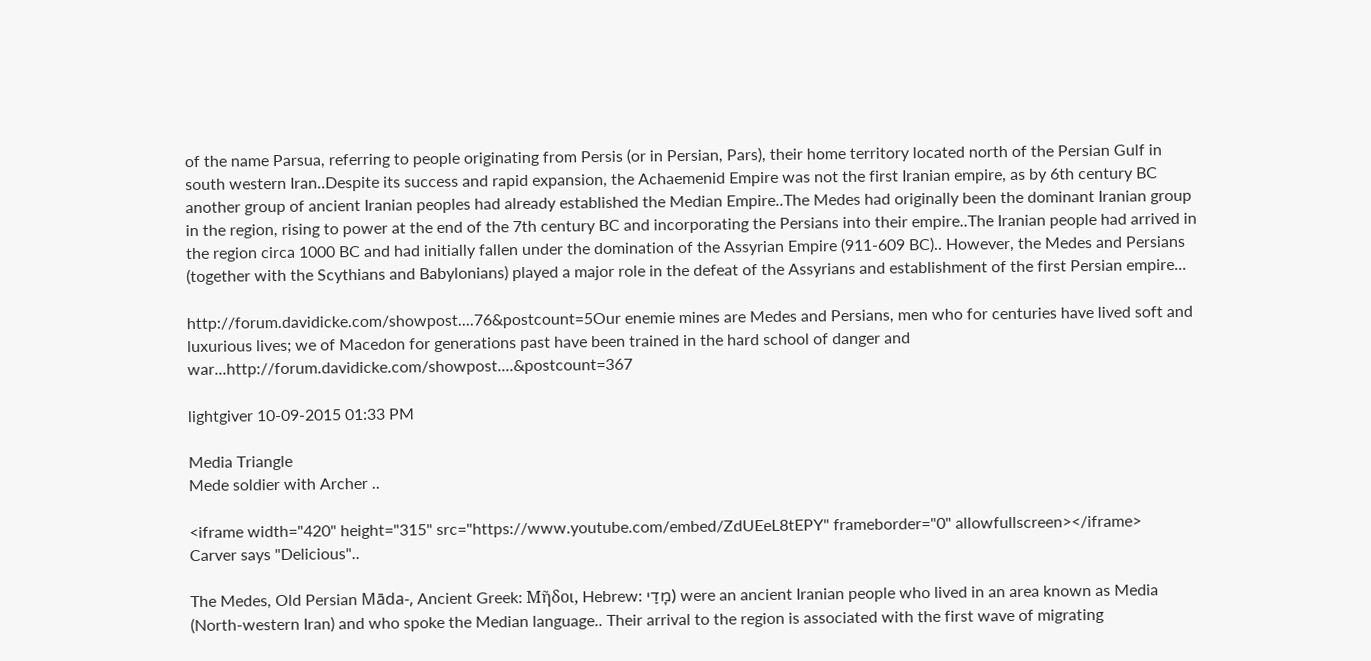of the name Parsua, referring to people originating from Persis (or in Persian, Pars), their home territory located north of the Persian Gulf in south western Iran..Despite its success and rapid expansion, the Achaemenid Empire was not the first Iranian empire, as by 6th century BC another group of ancient Iranian peoples had already established the Median Empire..The Medes had originally been the dominant Iranian group in the region, rising to power at the end of the 7th century BC and incorporating the Persians into their empire..The Iranian people had arrived in the region circa 1000 BC and had initially fallen under the domination of the Assyrian Empire (911-609 BC).. However, the Medes and Persians (together with the Scythians and Babylonians) played a major role in the defeat of the Assyrians and establishment of the first Persian empire...

http://forum.davidicke.com/showpost....76&postcount=5Our enemie mines are Medes and Persians, men who for centuries have lived soft and luxurious lives; we of Macedon for generations past have been trained in the hard school of danger and war...http://forum.davidicke.com/showpost....&postcount=367

lightgiver 10-09-2015 01:33 PM

Media Triangle
Mede soldier with Archer ..

<iframe width="420" height="315" src="https://www.youtube.com/embed/ZdUEeL8tEPY" frameborder="0" allowfullscreen></iframe>
Carver says "Delicious"..

The Medes, Old Persian Māda-, Ancient Greek: Μῆδοι, Hebrew: מָדַי) were an ancient Iranian people who lived in an area known as Media (North-western Iran) and who spoke the Median language.. Their arrival to the region is associated with the first wave of migrating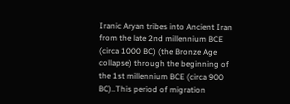Iranic Aryan tribes into Ancient Iran from the late 2nd millennium BCE (circa 1000 BC) (the Bronze Age collapse) through the beginning of the 1st millennium BCE (circa 900 BC)..This period of migration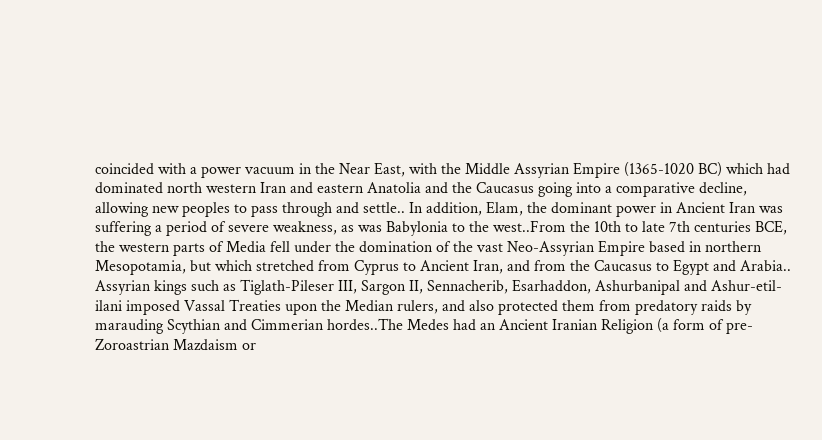coincided with a power vacuum in the Near East, with the Middle Assyrian Empire (1365-1020 BC) which had dominated north western Iran and eastern Anatolia and the Caucasus going into a comparative decline, allowing new peoples to pass through and settle.. In addition, Elam, the dominant power in Ancient Iran was suffering a period of severe weakness, as was Babylonia to the west..From the 10th to late 7th centuries BCE, the western parts of Media fell under the domination of the vast Neo-Assyrian Empire based in northern Mesopotamia, but which stretched from Cyprus to Ancient Iran, and from the Caucasus to Egypt and Arabia.. Assyrian kings such as Tiglath-Pileser III, Sargon II, Sennacherib, Esarhaddon, Ashurbanipal and Ashur-etil-ilani imposed Vassal Treaties upon the Median rulers, and also protected them from predatory raids by marauding Scythian and Cimmerian hordes..The Medes had an Ancient Iranian Religion (a form of pre-Zoroastrian Mazdaism or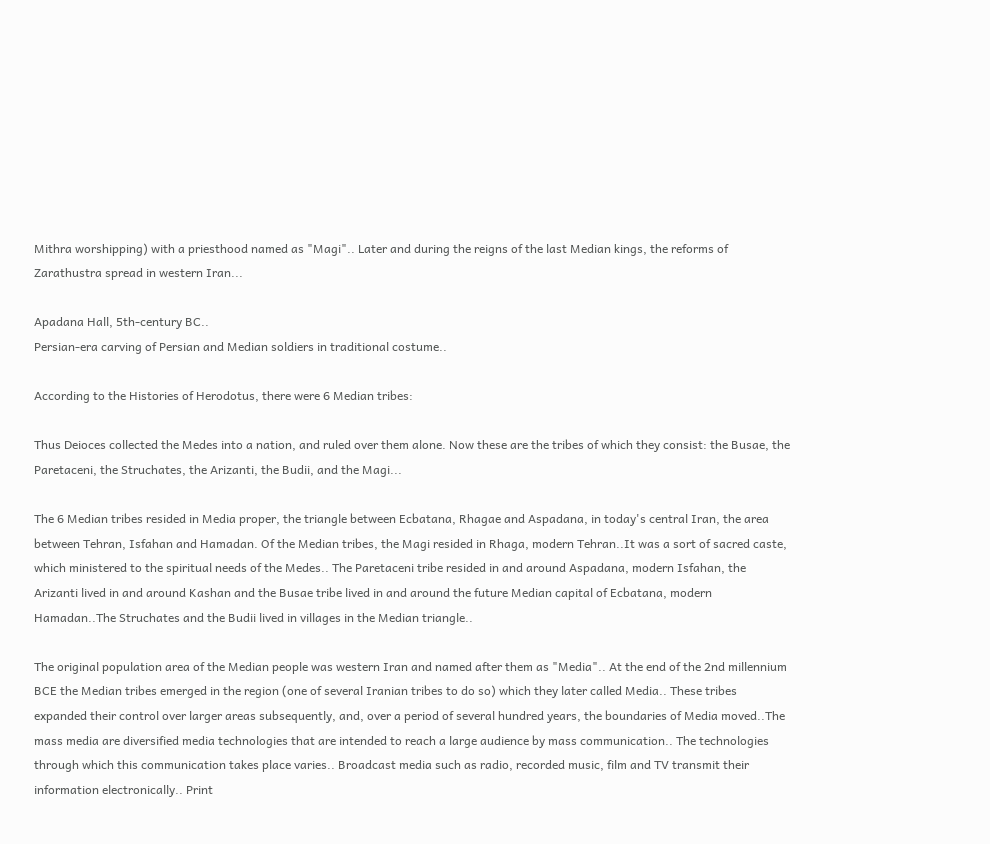Mithra worshipping) with a priesthood named as "Magi".. Later and during the reigns of the last Median kings, the reforms of Zarathustra spread in western Iran...

Apadana Hall, 5th-century BC..
Persian-era carving of Persian and Median soldiers in traditional costume..

According to the Histories of Herodotus, there were 6 Median tribes:

Thus Deioces collected the Medes into a nation, and ruled over them alone. Now these are the tribes of which they consist: the Busae, the Paretaceni, the Struchates, the Arizanti, the Budii, and the Magi...

The 6 Median tribes resided in Media proper, the triangle between Ecbatana, Rhagae and Aspadana, in today's central Iran, the area between Tehran, Isfahan and Hamadan. Of the Median tribes, the Magi resided in Rhaga, modern Tehran..It was a sort of sacred caste, which ministered to the spiritual needs of the Medes.. The Paretaceni tribe resided in and around Aspadana, modern Isfahan, the Arizanti lived in and around Kashan and the Busae tribe lived in and around the future Median capital of Ecbatana, modern Hamadan..The Struchates and the Budii lived in villages in the Median triangle..

The original population area of the Median people was western Iran and named after them as "Media".. At the end of the 2nd millennium BCE the Median tribes emerged in the region (one of several Iranian tribes to do so) which they later called Media.. These tribes expanded their control over larger areas subsequently, and, over a period of several hundred years, the boundaries of Media moved..The mass media are diversified media technologies that are intended to reach a large audience by mass communication.. The technologies through which this communication takes place varies.. Broadcast media such as radio, recorded music, film and TV transmit their information electronically.. Print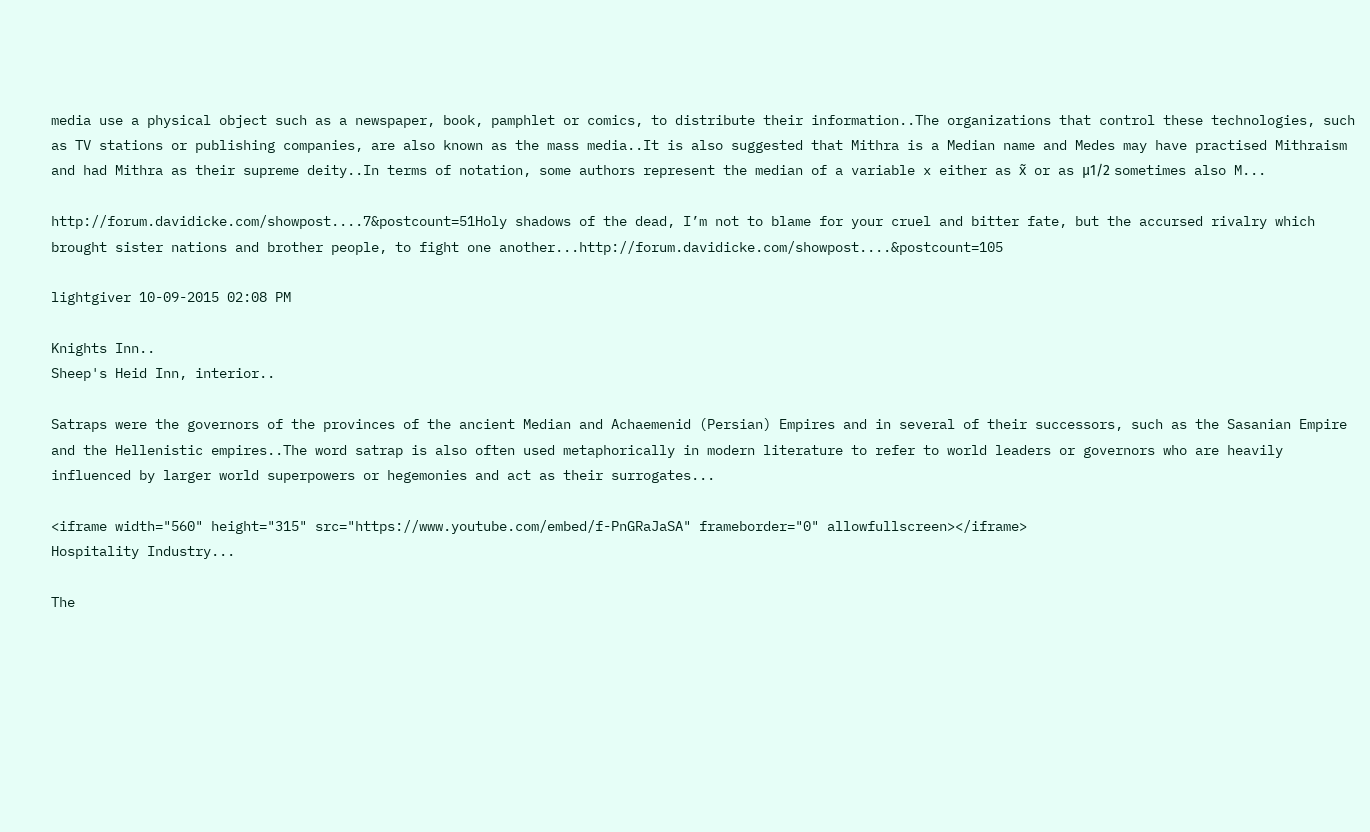media use a physical object such as a newspaper, book, pamphlet or comics, to distribute their information..The organizations that control these technologies, such as TV stations or publishing companies, are also known as the mass media..It is also suggested that Mithra is a Median name and Medes may have practised Mithraism and had Mithra as their supreme deity..In terms of notation, some authors represent the median of a variable x either as x͂ or as μ1/2 sometimes also M...

http://forum.davidicke.com/showpost....7&postcount=51Holy shadows of the dead, I’m not to blame for your cruel and bitter fate, but the accursed rivalry which brought sister nations and brother people, to fight one another...http://forum.davidicke.com/showpost....&postcount=105

lightgiver 10-09-2015 02:08 PM

Knights Inn..
Sheep's Heid Inn, interior..

Satraps were the governors of the provinces of the ancient Median and Achaemenid (Persian) Empires and in several of their successors, such as the Sasanian Empire and the Hellenistic empires..The word satrap is also often used metaphorically in modern literature to refer to world leaders or governors who are heavily influenced by larger world superpowers or hegemonies and act as their surrogates...

<iframe width="560" height="315" src="https://www.youtube.com/embed/f-PnGRaJaSA" frameborder="0" allowfullscreen></iframe>
Hospitality Industry...

The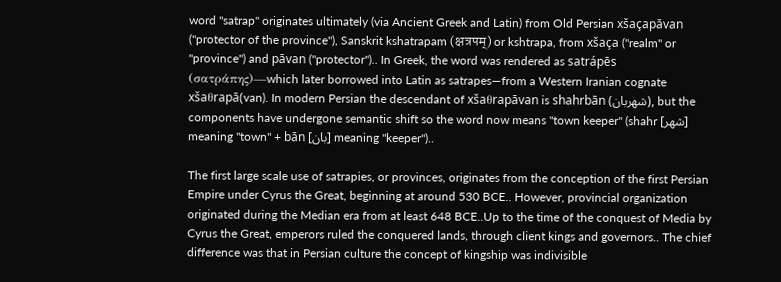word "satrap" originates ultimately (via Ancient Greek and Latin) from Old Persian xšaçapāvan ("protector of the province"), Sanskrit kshatrapam (क्षत्रपम्) or kshtrapa, from xšaça ("realm" or "province") and pāvan ("protector").. In Greek, the word was rendered as satrápēs (σατράπης)—which later borrowed into Latin as satrapes—from a Western Iranian cognate xšaθrapā(van). In modern Persian the descendant of xšaθrapāvan is shahrbān (شهربان), but the components have undergone semantic shift so the word now means "town keeper" (shahr [شهر] meaning "town" + bān [بان] meaning "keeper")..

The first large scale use of satrapies, or provinces, originates from the conception of the first Persian Empire under Cyrus the Great, beginning at around 530 BCE.. However, provincial organization originated during the Median era from at least 648 BCE..Up to the time of the conquest of Media by Cyrus the Great, emperors ruled the conquered lands, through client kings and governors.. The chief difference was that in Persian culture the concept of kingship was indivisible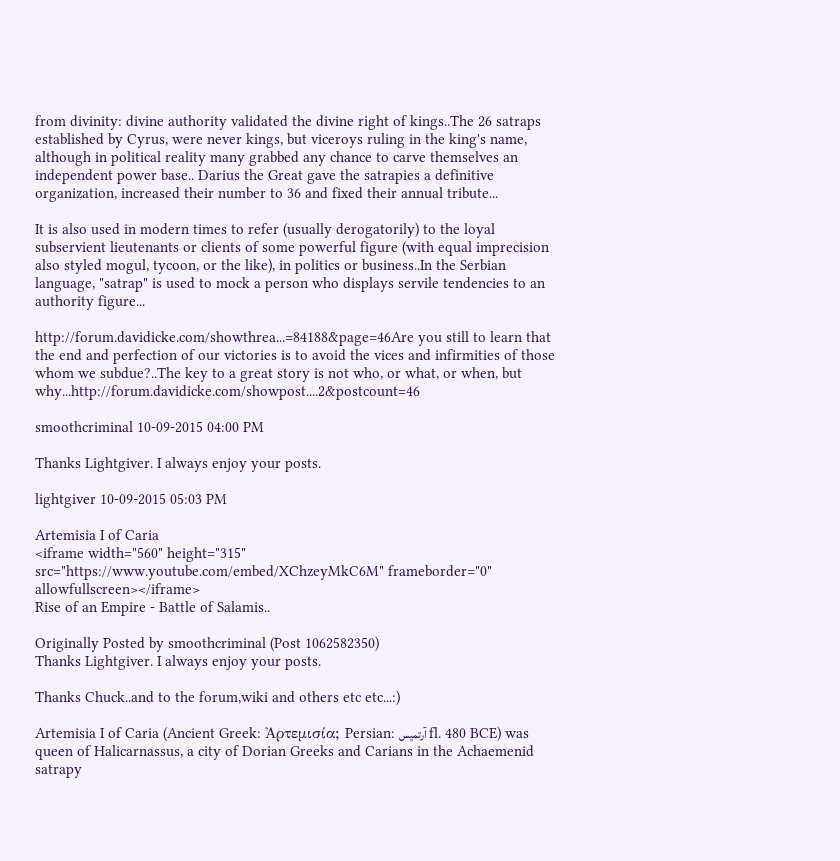from divinity: divine authority validated the divine right of kings..The 26 satraps established by Cyrus, were never kings, but viceroys ruling in the king's name, although in political reality many grabbed any chance to carve themselves an independent power base.. Darius the Great gave the satrapies a definitive organization, increased their number to 36 and fixed their annual tribute...

It is also used in modern times to refer (usually derogatorily) to the loyal subservient lieutenants or clients of some powerful figure (with equal imprecision also styled mogul, tycoon, or the like), in politics or business..In the Serbian language, "satrap" is used to mock a person who displays servile tendencies to an authority figure...

http://forum.davidicke.com/showthrea...=84188&page=46Are you still to learn that the end and perfection of our victories is to avoid the vices and infirmities of those whom we subdue?..The key to a great story is not who, or what, or when, but why...http://forum.davidicke.com/showpost....2&postcount=46

smoothcriminal 10-09-2015 04:00 PM

Thanks Lightgiver. I always enjoy your posts.

lightgiver 10-09-2015 05:03 PM

Artemisia I of Caria
<iframe width="560" height="315" src="https://www.youtube.com/embed/XChzeyMkC6M" frameborder="0" allowfullscreen></iframe>
Rise of an Empire - Battle of Salamis..

Originally Posted by smoothcriminal (Post 1062582350)
Thanks Lightgiver. I always enjoy your posts.

Thanks Chuck..and to the forum,wiki and others etc etc...:)

Artemisia I of Caria (Ancient Greek: Ἀρτεμισία; Persian: آرتمیس fl. 480 BCE) was queen of Halicarnassus, a city of Dorian Greeks and Carians in the Achaemenid satrapy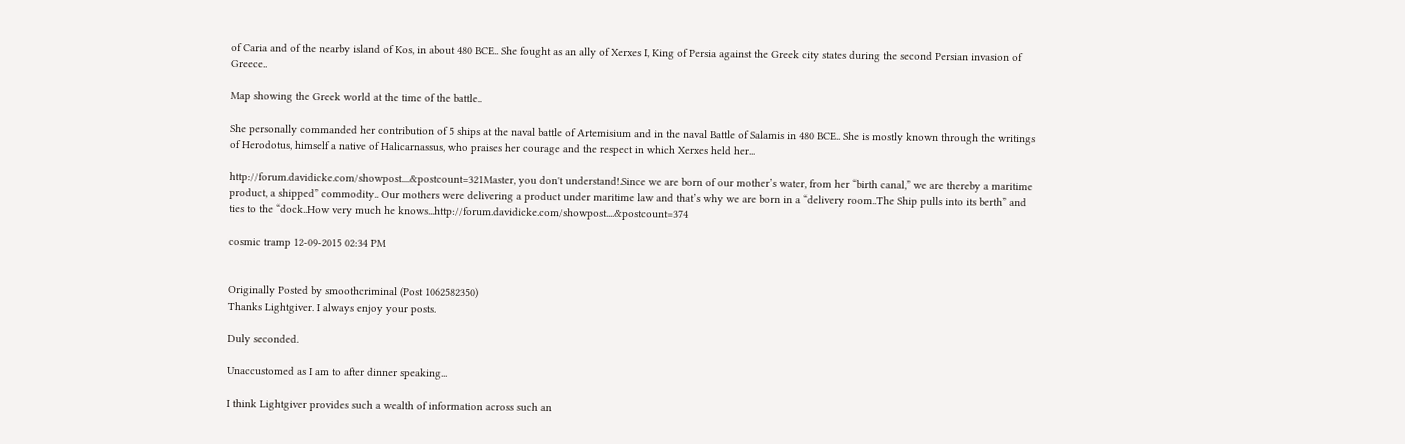of Caria and of the nearby island of Kos, in about 480 BCE.. She fought as an ally of Xerxes I, King of Persia against the Greek city states during the second Persian invasion of Greece..

Map showing the Greek world at the time of the battle..

She personally commanded her contribution of 5 ships at the naval battle of Artemisium and in the naval Battle of Salamis in 480 BCE.. She is mostly known through the writings of Herodotus, himself a native of Halicarnassus, who praises her courage and the respect in which Xerxes held her...

http://forum.davidicke.com/showpost....&postcount=321Master, you don't understand!.Since we are born of our mother’s water, from her “birth canal,” we are thereby a maritime product, a shipped” commodity.. Our mothers were delivering a product under maritime law and that’s why we are born in a “delivery room..The Ship pulls into its berth” and ties to the “dock..How very much he knows...http://forum.davidicke.com/showpost....&postcount=374

cosmic tramp 12-09-2015 02:34 PM


Originally Posted by smoothcriminal (Post 1062582350)
Thanks Lightgiver. I always enjoy your posts.

Duly seconded.

Unaccustomed as I am to after dinner speaking...

I think Lightgiver provides such a wealth of information across such an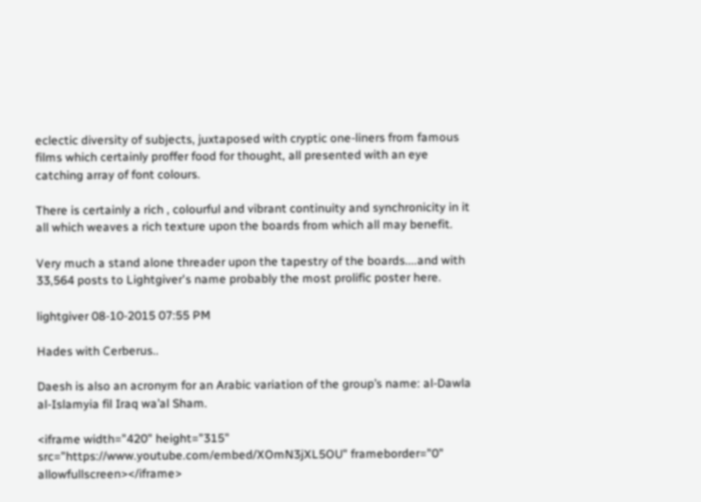eclectic diversity of subjects, juxtaposed with cryptic one-liners from famous films which certainly proffer food for thought, all presented with an eye catching array of font colours.

There is certainly a rich , colourful and vibrant continuity and synchronicity in it all which weaves a rich texture upon the boards from which all may benefit.

Very much a stand alone threader upon the tapestry of the boards....and with 33,564 posts to Lightgiver's name probably the most prolific poster here.

lightgiver 08-10-2015 07:55 PM

Hades with Cerberus..

Daesh is also an acronym for an Arabic variation of the group’s name: al-Dawla al-Islamyia fil Iraq wa’al Sham.

<iframe width="420" height="315" src="https://www.youtube.com/embed/XOmN3jXL5OU" frameborder="0" allowfullscreen></iframe>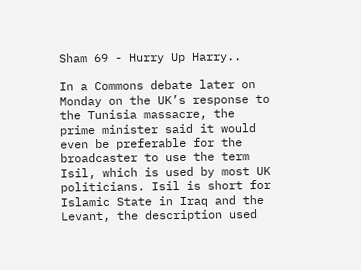Sham 69 - Hurry Up Harry..

In a Commons debate later on Monday on the UK’s response to the Tunisia massacre, the prime minister said it would even be preferable for the broadcaster to use the term Isil, which is used by most UK politicians. Isil is short for Islamic State in Iraq and the Levant, the description used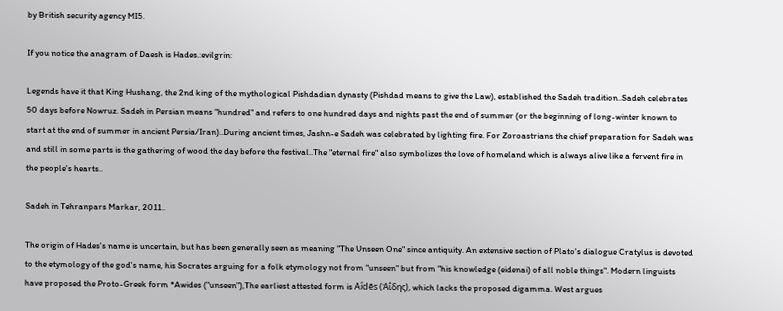by British security agency MI5.

If you notice the anagram of Daesh is Hades.:evilgrin:

Legends have it that King Hushang, the 2nd king of the mythological Pishdadian dynasty (Pishdad means to give the Law), established the Sadeh tradition..Sadeh celebrates 50 days before Nowruz. Sadeh in Persian means "hundred" and refers to one hundred days and nights past the end of summer (or the beginning of long-winter known to start at the end of summer in ancient Persia/Iran)..During ancient times, Jashn-e Sadeh was celebrated by lighting fire. For Zoroastrians the chief preparation for Sadeh was and still in some parts is the gathering of wood the day before the festival..The "eternal fire" also symbolizes the love of homeland which is always alive like a fervent fire in the people's hearts..

Sadeh in Tehranpars Markar, 2011..

The origin of Hades's name is uncertain, but has been generally seen as meaning "The Unseen One" since antiquity. An extensive section of Plato's dialogue Cratylus is devoted to the etymology of the god's name, his Socrates arguing for a folk etymology not from "unseen" but from "his knowledge (eidenai) of all noble things". Modern linguists have proposed the Proto-Greek form *Awides ("unseen"),The earliest attested form is Aḯdēs (Ἀΐδης), which lacks the proposed digamma. West argues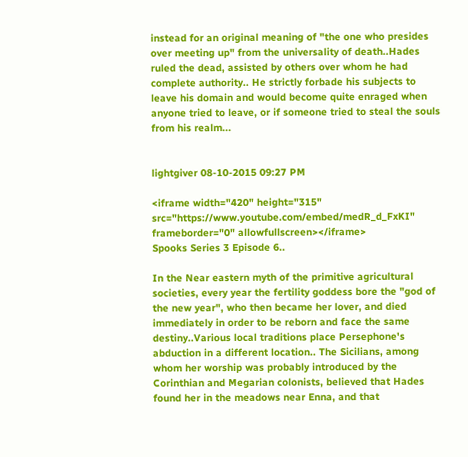instead for an original meaning of "the one who presides over meeting up" from the universality of death..Hades ruled the dead, assisted by others over whom he had complete authority.. He strictly forbade his subjects to leave his domain and would become quite enraged when anyone tried to leave, or if someone tried to steal the souls from his realm...


lightgiver 08-10-2015 09:27 PM

<iframe width="420" height="315" src="https://www.youtube.com/embed/medR_d_FxKI" frameborder="0" allowfullscreen></iframe>
Spooks Series 3 Episode 6..

In the Near eastern myth of the primitive agricultural societies, every year the fertility goddess bore the "god of the new year", who then became her lover, and died immediately in order to be reborn and face the same destiny..Various local traditions place Persephone's abduction in a different location.. The Sicilians, among whom her worship was probably introduced by the Corinthian and Megarian colonists, believed that Hades found her in the meadows near Enna, and that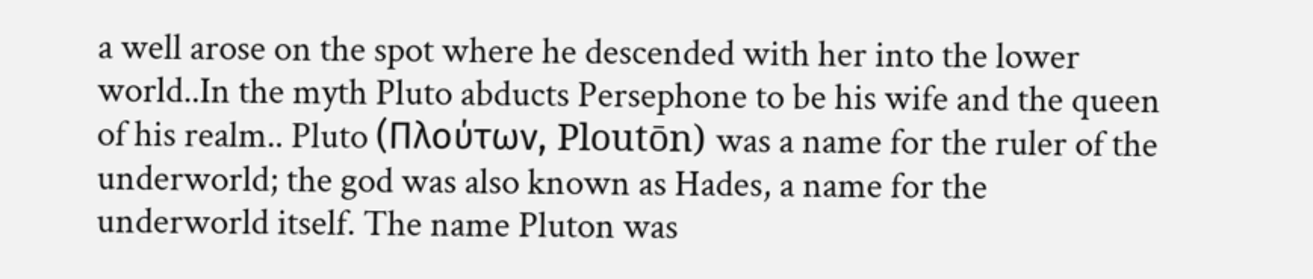a well arose on the spot where he descended with her into the lower world..In the myth Pluto abducts Persephone to be his wife and the queen of his realm.. Pluto (Πλούτων, Ploutōn) was a name for the ruler of the underworld; the god was also known as Hades, a name for the underworld itself. The name Pluton was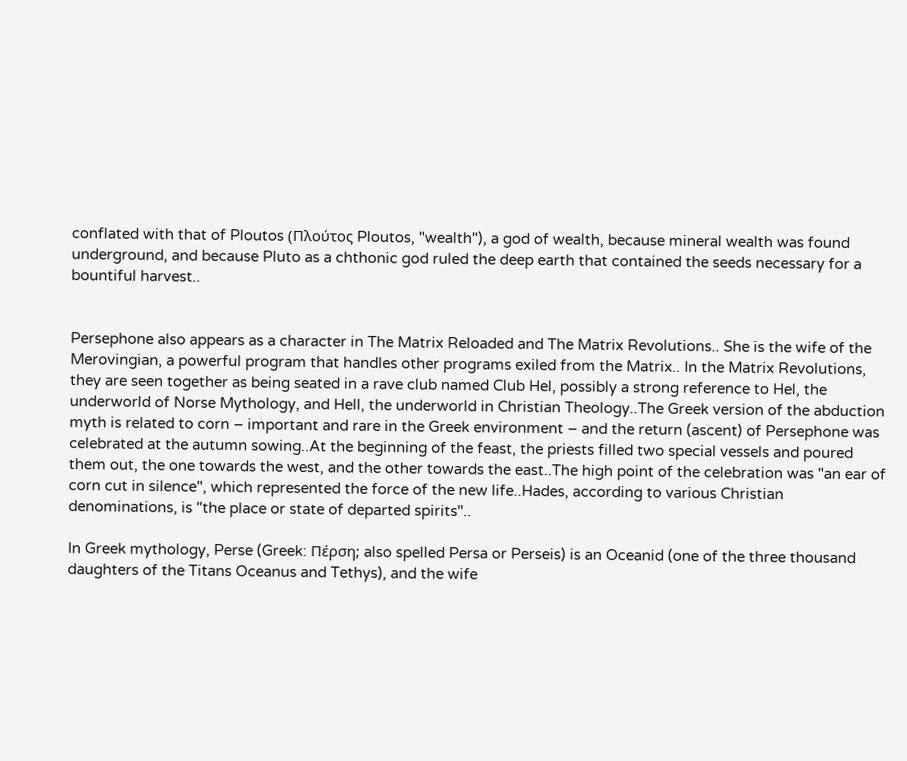conflated with that of Ploutos (Πλούτος Ploutos, "wealth"), a god of wealth, because mineral wealth was found underground, and because Pluto as a chthonic god ruled the deep earth that contained the seeds necessary for a bountiful harvest..


Persephone also appears as a character in The Matrix Reloaded and The Matrix Revolutions.. She is the wife of the Merovingian, a powerful program that handles other programs exiled from the Matrix.. In the Matrix Revolutions, they are seen together as being seated in a rave club named Club Hel, possibly a strong reference to Hel, the underworld of Norse Mythology, and Hell, the underworld in Christian Theology..The Greek version of the abduction myth is related to corn – important and rare in the Greek environment – and the return (ascent) of Persephone was celebrated at the autumn sowing..At the beginning of the feast, the priests filled two special vessels and poured them out, the one towards the west, and the other towards the east..The high point of the celebration was "an ear of corn cut in silence", which represented the force of the new life..Hades, according to various Christian denominations, is "the place or state of departed spirits"..

In Greek mythology, Perse (Greek: Πέρση; also spelled Persa or Perseis) is an Oceanid (one of the three thousand daughters of the Titans Oceanus and Tethys), and the wife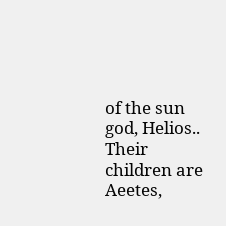of the sun god, Helios.. Their children are Aeetes,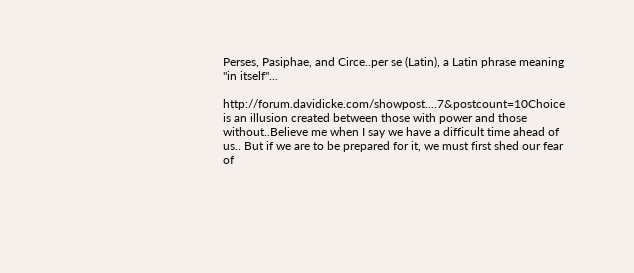Perses, Pasiphae, and Circe..per se (Latin), a Latin phrase meaning "in itself"...

http://forum.davidicke.com/showpost....7&postcount=10Choice is an illusion created between those with power and those without..Believe me when I say we have a difficult time ahead of us.. But if we are to be prepared for it, we must first shed our fear of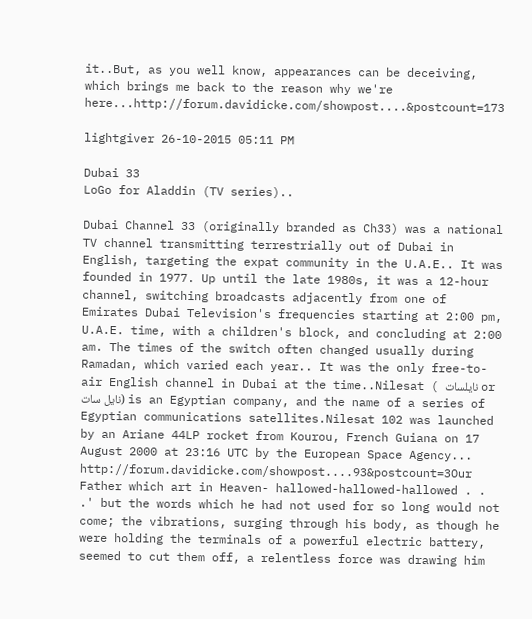it..But, as you well know, appearances can be deceiving, which brings me back to the reason why we're here...http://forum.davidicke.com/showpost....&postcount=173

lightgiver 26-10-2015 05:11 PM

Dubai 33
LoGo for Aladdin (TV series)..

Dubai Channel 33 (originally branded as Ch33) was a national TV channel transmitting terrestrially out of Dubai in English, targeting the expat community in the U.A.E.. It was founded in 1977. Up until the late 1980s, it was a 12-hour channel, switching broadcasts adjacently from one of Emirates Dubai Television's frequencies starting at 2:00 pm, U.A.E. time, with a children's block, and concluding at 2:00 am. The times of the switch often changed usually during Ramadan, which varied each year.. It was the only free-to-air English channel in Dubai at the time..Nilesat ( نايلسات or نايل سات) is an Egyptian company, and the name of a series of Egyptian communications satellites.Nilesat 102 was launched by an Ariane 44LP rocket from Kourou, French Guiana on 17 August 2000 at 23:16 UTC by the European Space Agency...
http://forum.davidicke.com/showpost....93&postcount=3Our Father which art in Heaven- hallowed-hallowed-hallowed . . .' but the words which he had not used for so long would not come; the vibrations, surging through his body, as though he were holding the terminals of a powerful electric battery, seemed to cut them off, a relentless force was drawing him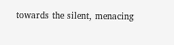towards the silent, menacing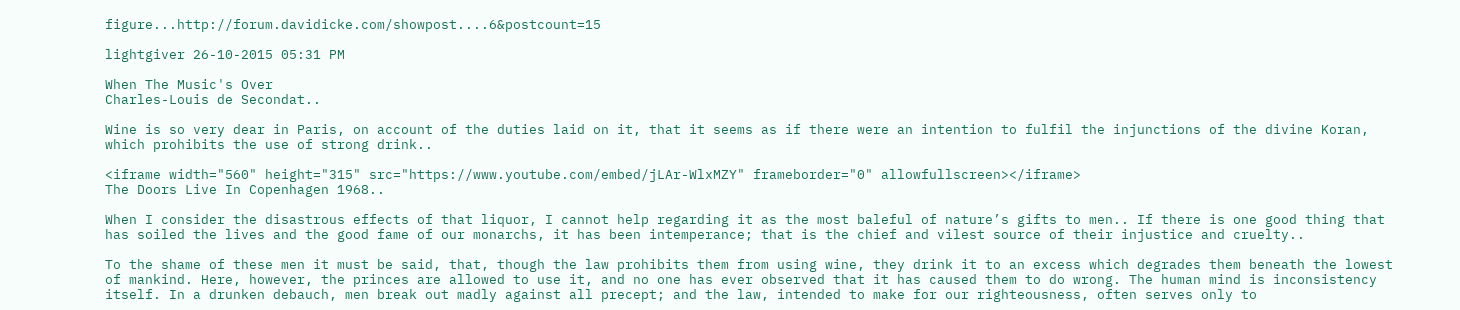figure...http://forum.davidicke.com/showpost....6&postcount=15

lightgiver 26-10-2015 05:31 PM

When The Music's Over
Charles-Louis de Secondat..

Wine is so very dear in Paris, on account of the duties laid on it, that it seems as if there were an intention to fulfil the injunctions of the divine Koran, which prohibits the use of strong drink..

<iframe width="560" height="315" src="https://www.youtube.com/embed/jLAr-WlxMZY" frameborder="0" allowfullscreen></iframe>
The Doors Live In Copenhagen 1968..

When I consider the disastrous effects of that liquor, I cannot help regarding it as the most baleful of nature’s gifts to men.. If there is one good thing that has soiled the lives and the good fame of our monarchs, it has been intemperance; that is the chief and vilest source of their injustice and cruelty..

To the shame of these men it must be said, that, though the law prohibits them from using wine, they drink it to an excess which degrades them beneath the lowest of mankind. Here, however, the princes are allowed to use it, and no one has ever observed that it has caused them to do wrong. The human mind is inconsistency itself. In a drunken debauch, men break out madly against all precept; and the law, intended to make for our righteousness, often serves only to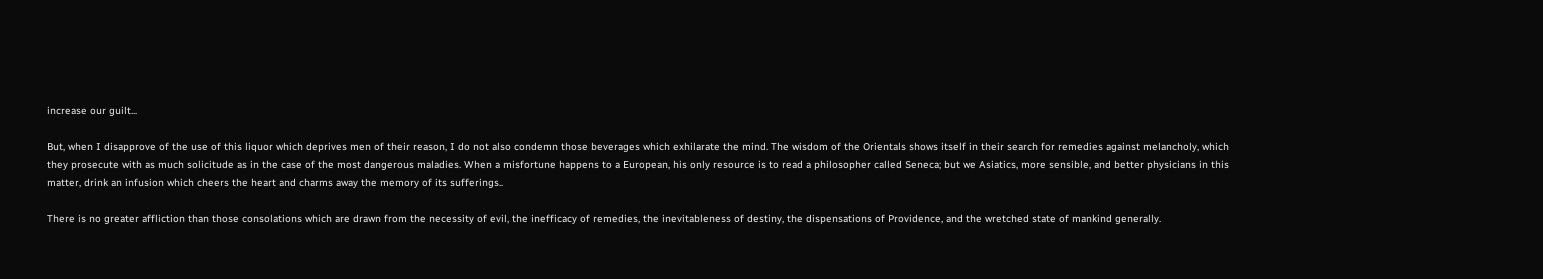increase our guilt...

But, when I disapprove of the use of this liquor which deprives men of their reason, I do not also condemn those beverages which exhilarate the mind. The wisdom of the Orientals shows itself in their search for remedies against melancholy, which they prosecute with as much solicitude as in the case of the most dangerous maladies. When a misfortune happens to a European, his only resource is to read a philosopher called Seneca; but we Asiatics, more sensible, and better physicians in this matter, drink an infusion which cheers the heart and charms away the memory of its sufferings..

There is no greater affliction than those consolations which are drawn from the necessity of evil, the inefficacy of remedies, the inevitableness of destiny, the dispensations of Providence, and the wretched state of mankind generally.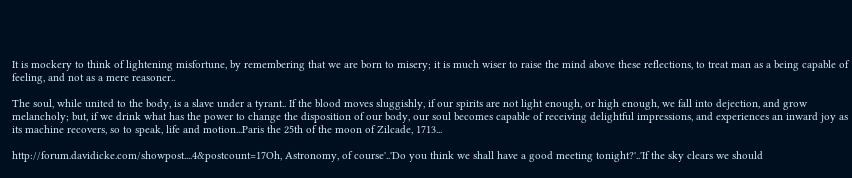It is mockery to think of lightening misfortune, by remembering that we are born to misery; it is much wiser to raise the mind above these reflections, to treat man as a being capable of feeling, and not as a mere reasoner..

The soul, while united to the body, is a slave under a tyrant.. If the blood moves sluggishly, if our spirits are not light enough, or high enough, we fall into dejection, and grow melancholy; but, if we drink what has the power to change the disposition of our body, our soul becomes capable of receiving delightful impressions, and experiences an inward joy as its machine recovers, so to speak, life and motion...Paris the 25th of the moon of Zilcade, 1713...

http://forum.davidicke.com/showpost....4&postcount=17Oh, Astronomy, of course'..'Do you think we shall have a good meeting tonight?'..'If the sky clears we should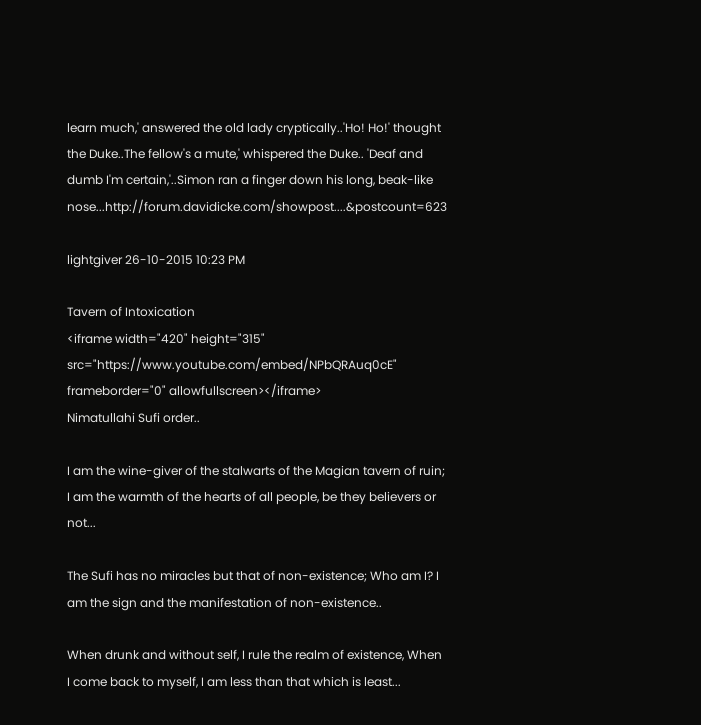learn much,' answered the old lady cryptically..'Ho! Ho!' thought the Duke..The fellow's a mute,' whispered the Duke.. 'Deaf and dumb I'm certain,'..Simon ran a finger down his long, beak-like nose...http://forum.davidicke.com/showpost....&postcount=623

lightgiver 26-10-2015 10:23 PM

Tavern of Intoxication
<iframe width="420" height="315" src="https://www.youtube.com/embed/NPbQRAuq0cE" frameborder="0" allowfullscreen></iframe>
Nimatullahi Sufi order..

I am the wine-giver of the stalwarts of the Magian tavern of ruin; I am the warmth of the hearts of all people, be they believers or not...

The Sufi has no miracles but that of non-existence; Who am I? I am the sign and the manifestation of non-existence..

When drunk and without self, I rule the realm of existence, When I come back to myself, I am less than that which is least...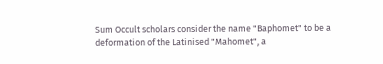Sum Occult scholars consider the name "Baphomet" to be a deformation of the Latinised "Mahomet", a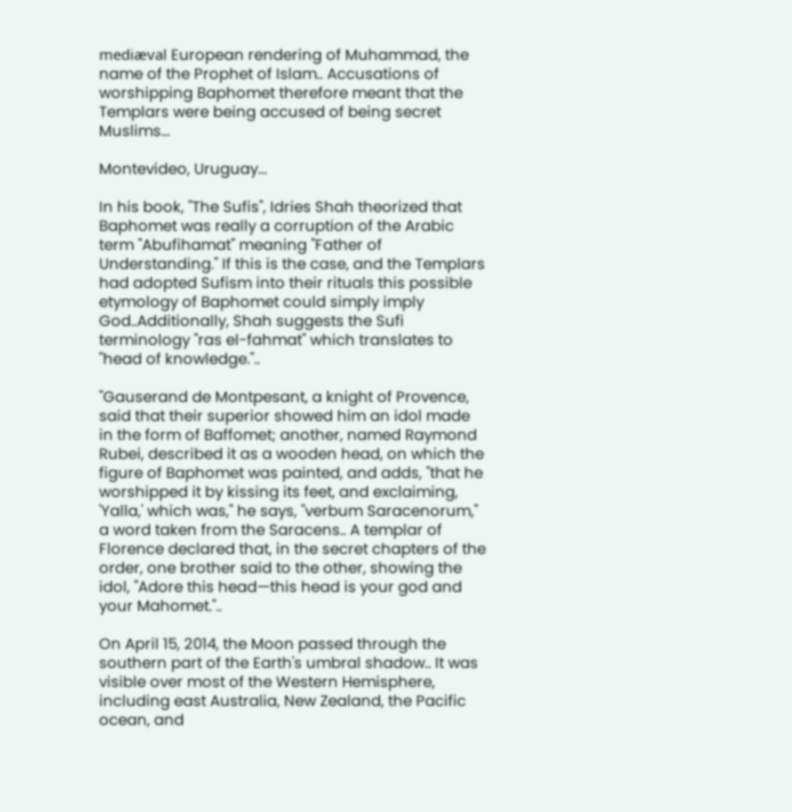mediæval European rendering of Muhammad, the name of the Prophet of Islam.. Accusations of worshipping Baphomet therefore meant that the Templars were being accused of being secret Muslims...

Montevideo, Uruguay...

In his book, "The Sufis", Idries Shah theorized that Baphomet was really a corruption of the Arabic term "Abufihamat" meaning "Father of Understanding." If this is the case, and the Templars had adopted Sufism into their rituals this possible etymology of Baphomet could simply imply God..Additionally, Shah suggests the Sufi terminology "ras el-fahmat" which translates to "head of knowledge."..

"Gauserand de Montpesant, a knight of Provence, said that their superior showed him an idol made in the form of Baffomet; another, named Raymond Rubei, described it as a wooden head, on which the figure of Baphomet was painted, and adds, "that he worshipped it by kissing its feet, and exclaiming, 'Yalla,' which was," he says, "verbum Saracenorum," a word taken from the Saracens.. A templar of Florence declared that, in the secret chapters of the order, one brother said to the other, showing the idol, "Adore this head—this head is your god and your Mahomet."..

On April 15, 2014, the Moon passed through the southern part of the Earth's umbral shadow.. It was visible over most of the Western Hemisphere, including east Australia, New Zealand, the Pacific ocean, and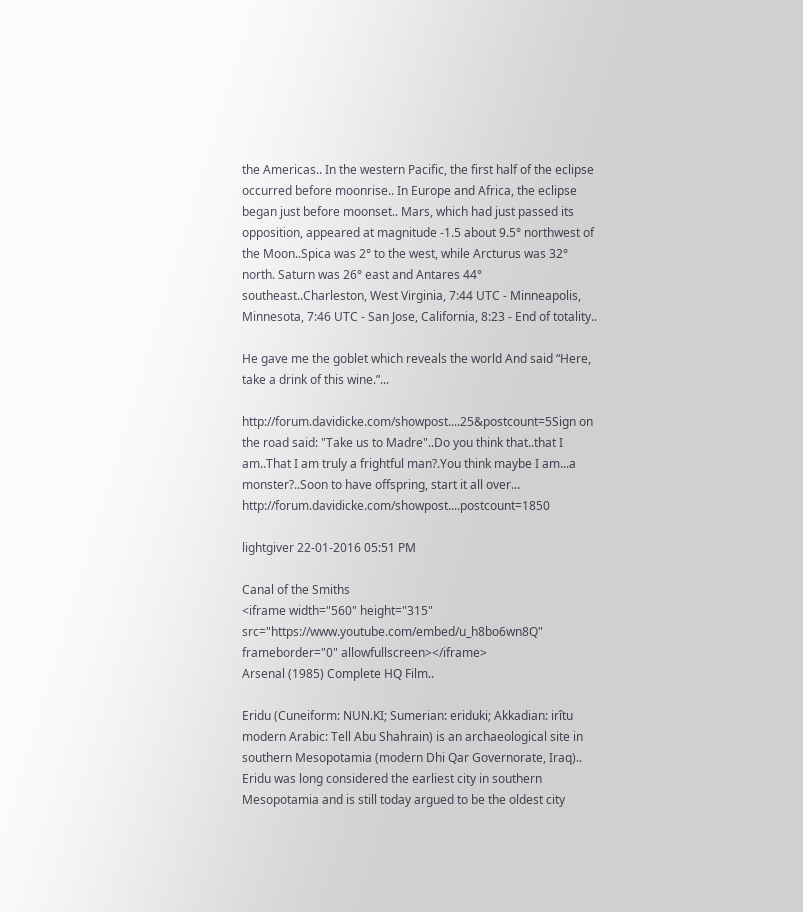the Americas.. In the western Pacific, the first half of the eclipse occurred before moonrise.. In Europe and Africa, the eclipse began just before moonset.. Mars, which had just passed its opposition, appeared at magnitude -1.5 about 9.5° northwest of the Moon..Spica was 2° to the west, while Arcturus was 32° north. Saturn was 26° east and Antares 44° southeast..Charleston, West Virginia, 7:44 UTC - Minneapolis, Minnesota, 7:46 UTC - San Jose, California, 8:23 - End of totality..

He gave me the goblet which reveals the world And said “Here, take a drink of this wine.”...

http://forum.davidicke.com/showpost....25&postcount=5Sign on the road said: "Take us to Madre"..Do you think that..that I am..That I am truly a frightful man?.You think maybe I am...a monster?..Soon to have offspring, start it all over... http://forum.davidicke.com/showpost....postcount=1850

lightgiver 22-01-2016 05:51 PM

Canal of the Smiths
<iframe width="560" height="315" src="https://www.youtube.com/embed/u_h8bo6wn8Q" frameborder="0" allowfullscreen></iframe>
Arsenal (1985) Complete HQ Film..

Eridu (Cuneiform: NUN.KI; Sumerian: eriduki; Akkadian: irîtu modern Arabic: Tell Abu Shahrain) is an archaeological site in southern Mesopotamia (modern Dhi Qar Governorate, Iraq).. Eridu was long considered the earliest city in southern Mesopotamia and is still today argued to be the oldest city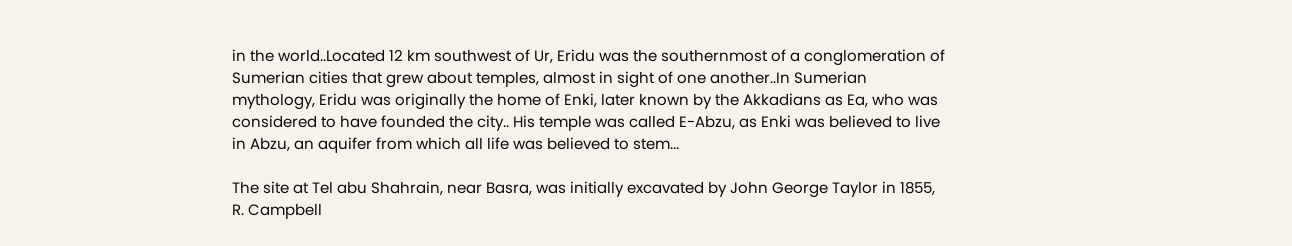in the world..Located 12 km southwest of Ur, Eridu was the southernmost of a conglomeration of Sumerian cities that grew about temples, almost in sight of one another..In Sumerian mythology, Eridu was originally the home of Enki, later known by the Akkadians as Ea, who was considered to have founded the city.. His temple was called E-Abzu, as Enki was believed to live in Abzu, an aquifer from which all life was believed to stem...

The site at Tel abu Shahrain, near Basra, was initially excavated by John George Taylor in 1855, R. Campbell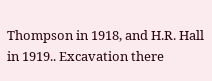Thompson in 1918, and H.R. Hall in 1919.. Excavation there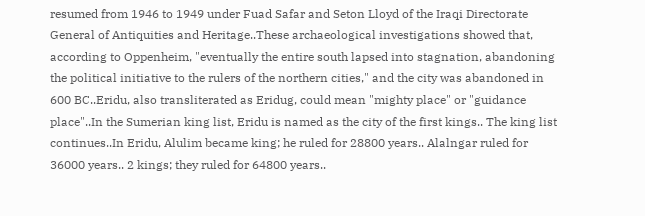resumed from 1946 to 1949 under Fuad Safar and Seton Lloyd of the Iraqi Directorate General of Antiquities and Heritage..These archaeological investigations showed that, according to Oppenheim, "eventually the entire south lapsed into stagnation, abandoning the political initiative to the rulers of the northern cities," and the city was abandoned in 600 BC..Eridu, also transliterated as Eridug, could mean "mighty place" or "guidance place"..In the Sumerian king list, Eridu is named as the city of the first kings.. The king list continues..In Eridu, Alulim became king; he ruled for 28800 years.. Alalngar ruled for 36000 years.. 2 kings; they ruled for 64800 years..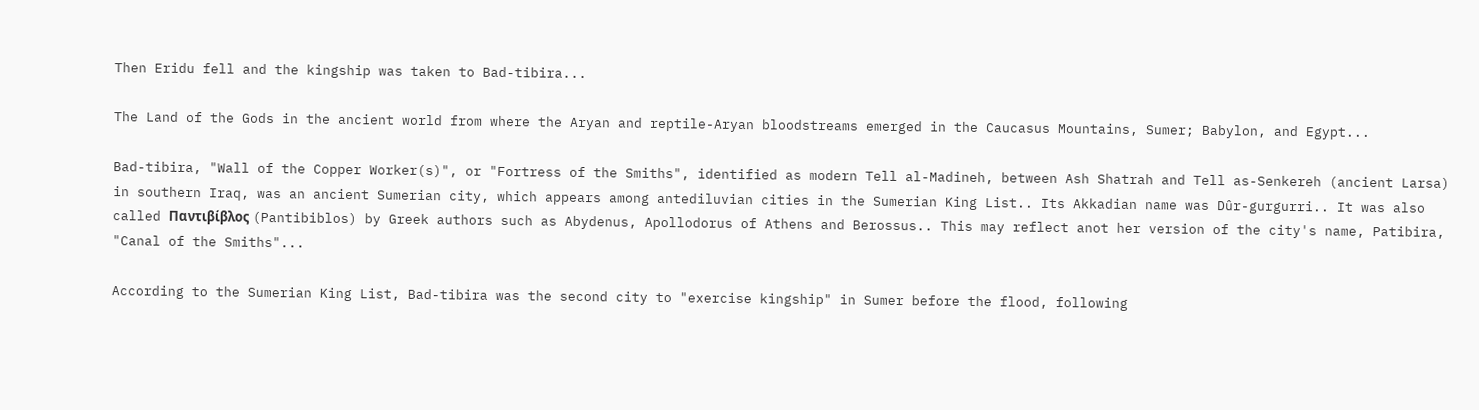Then Eridu fell and the kingship was taken to Bad-tibira...

The Land of the Gods in the ancient world from where the Aryan and reptile-Aryan bloodstreams emerged in the Caucasus Mountains, Sumer; Babylon, and Egypt...

Bad-tibira, "Wall of the Copper Worker(s)", or "Fortress of the Smiths", identified as modern Tell al-Madineh, between Ash Shatrah and Tell as-Senkereh (ancient Larsa) in southern Iraq, was an ancient Sumerian city, which appears among antediluvian cities in the Sumerian King List.. Its Akkadian name was Dûr-gurgurri.. It was also called Παντιβίβλος (Pantibiblos) by Greek authors such as Abydenus, Apollodorus of Athens and Berossus.. This may reflect anot her version of the city's name, Patibira, "Canal of the Smiths"...

According to the Sumerian King List, Bad-tibira was the second city to "exercise kingship" in Sumer before the flood, following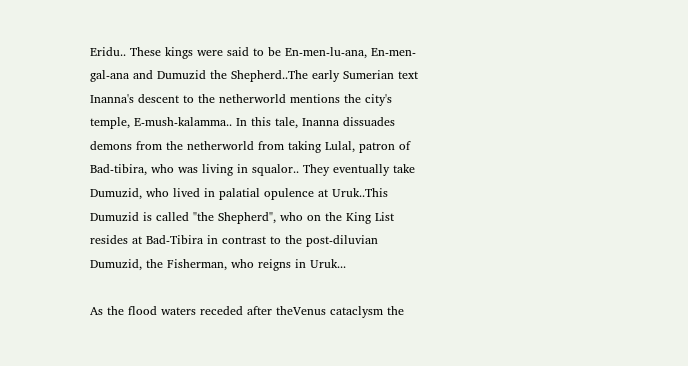Eridu.. These kings were said to be En-men-lu-ana, En-men-gal-ana and Dumuzid the Shepherd..The early Sumerian text Inanna's descent to the netherworld mentions the city's temple, E-mush-kalamma.. In this tale, Inanna dissuades demons from the netherworld from taking Lulal, patron of Bad-tibira, who was living in squalor.. They eventually take Dumuzid, who lived in palatial opulence at Uruk..This Dumuzid is called "the Shepherd", who on the King List resides at Bad-Tibira in contrast to the post-diluvian Dumuzid, the Fisherman, who reigns in Uruk...

As the flood waters receded after theVenus cataclysm the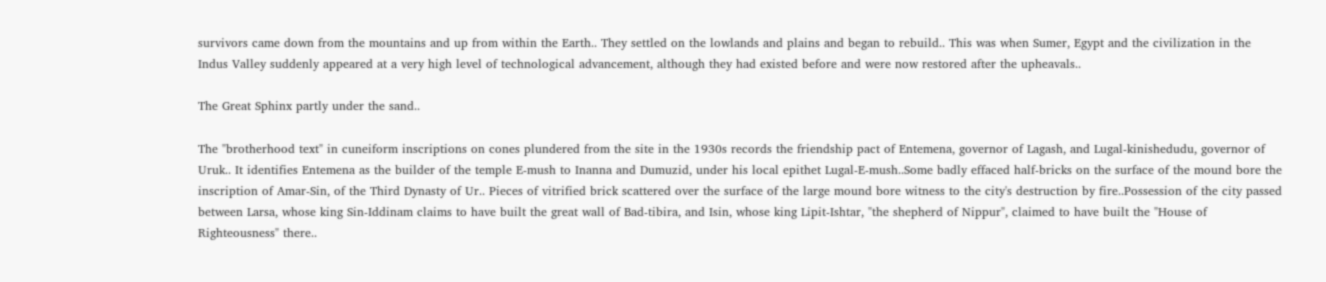survivors came down from the mountains and up from within the Earth.. They settled on the lowlands and plains and began to rebuild.. This was when Sumer, Egypt and the civilization in the Indus Valley suddenly appeared at a very high level of technological advancement, although they had existed before and were now restored after the upheavals..

The Great Sphinx partly under the sand..

The "brotherhood text" in cuneiform inscriptions on cones plundered from the site in the 1930s records the friendship pact of Entemena, governor of Lagash, and Lugal-kinishedudu, governor of Uruk.. It identifies Entemena as the builder of the temple E-mush to Inanna and Dumuzid, under his local epithet Lugal-E-mush..Some badly effaced half-bricks on the surface of the mound bore the inscription of Amar-Sin, of the Third Dynasty of Ur.. Pieces of vitrified brick scattered over the surface of the large mound bore witness to the city's destruction by fire..Possession of the city passed between Larsa, whose king Sin-Iddinam claims to have built the great wall of Bad-tibira, and Isin, whose king Lipit-Ishtar, "the shepherd of Nippur", claimed to have built the "House of Righteousness" there..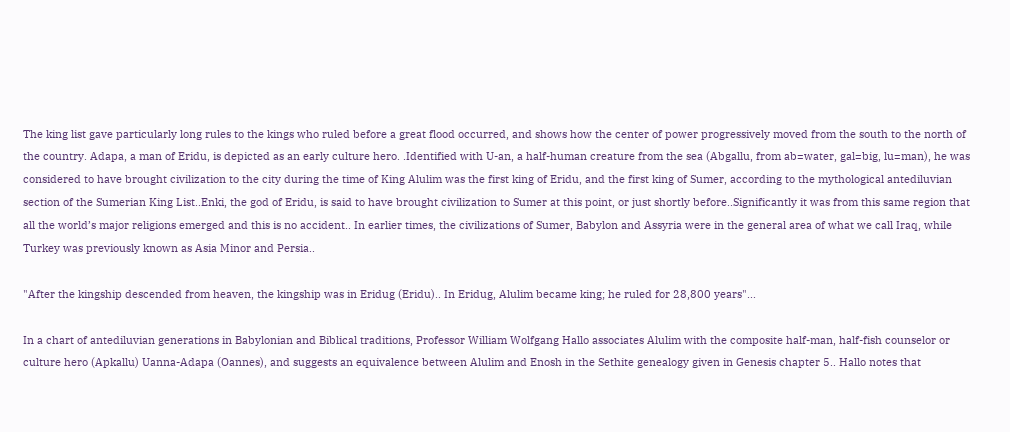The king list gave particularly long rules to the kings who ruled before a great flood occurred, and shows how the center of power progressively moved from the south to the north of the country. Adapa, a man of Eridu, is depicted as an early culture hero. .Identified with U-an, a half-human creature from the sea (Abgallu, from ab=water, gal=big, lu=man), he was considered to have brought civilization to the city during the time of King Alulim was the first king of Eridu, and the first king of Sumer, according to the mythological antediluvian section of the Sumerian King List..Enki, the god of Eridu, is said to have brought civilization to Sumer at this point, or just shortly before..Significantly it was from this same region that all the world’s major religions emerged and this is no accident.. In earlier times, the civilizations of Sumer, Babylon and Assyria were in the general area of what we call Iraq, while Turkey was previously known as Asia Minor and Persia..

"After the kingship descended from heaven, the kingship was in Eridug (Eridu).. In Eridug, Alulim became king; he ruled for 28,800 years"...

In a chart of antediluvian generations in Babylonian and Biblical traditions, Professor William Wolfgang Hallo associates Alulim with the composite half-man, half-fish counselor or culture hero (Apkallu) Uanna-Adapa (Oannes), and suggests an equivalence between Alulim and Enosh in the Sethite genealogy given in Genesis chapter 5.. Hallo notes that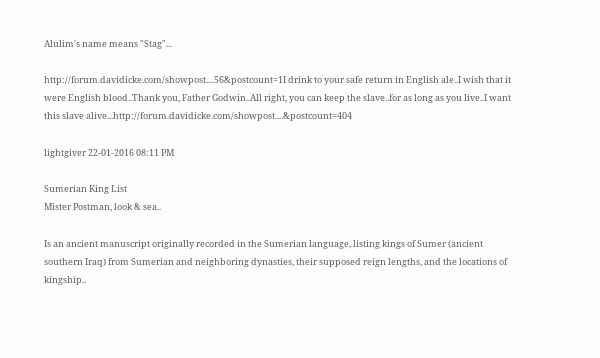Alulim's name means "Stag"...

http://forum.davidicke.com/showpost....56&postcount=1I drink to your safe return in English ale..I wish that it were English blood..Thank you, Father Godwin..All right, you can keep the slave..for as long as you live..I want this slave alive...http://forum.davidicke.com/showpost....&postcount=404

lightgiver 22-01-2016 08:11 PM

Sumerian King List
Mister Postman, look & sea..

Is an ancient manuscript originally recorded in the Sumerian language, listing kings of Sumer (ancient southern Iraq) from Sumerian and neighboring dynasties, their supposed reign lengths, and the locations of kingship..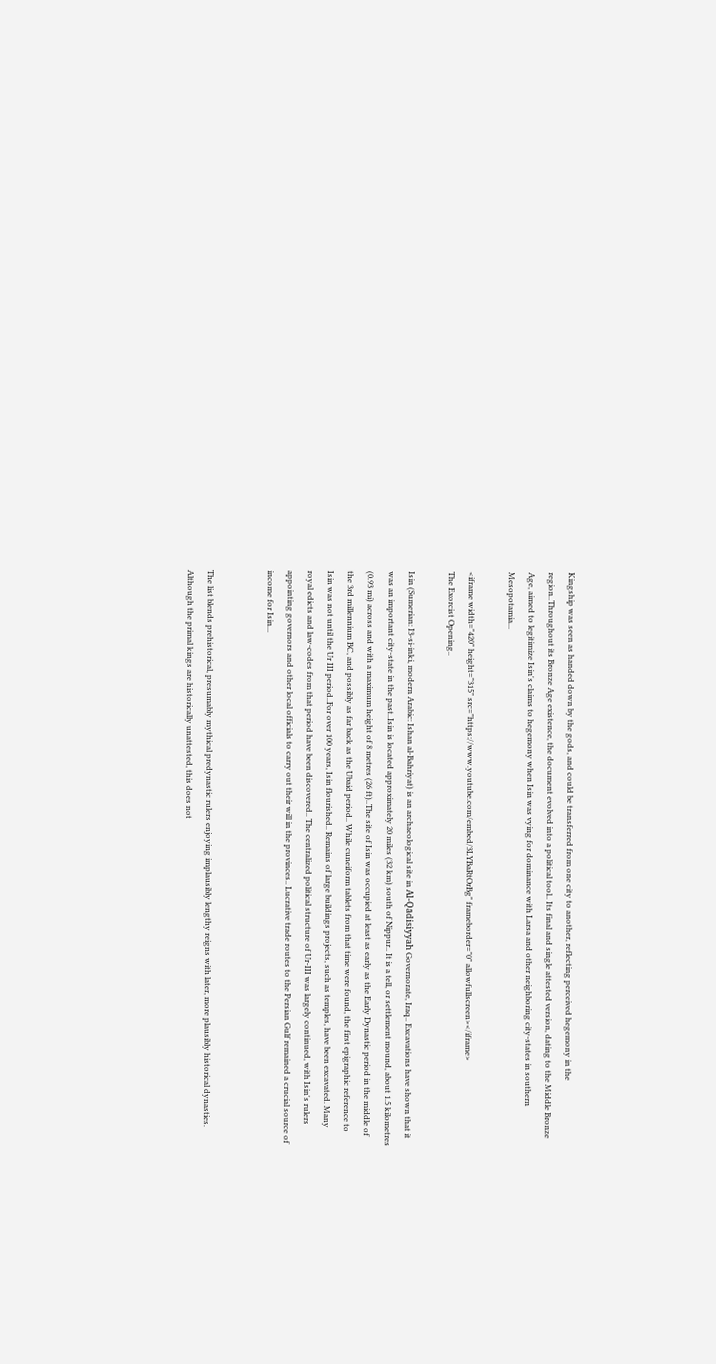Kingship was seen as handed down by the gods, and could be transferred from one city to another, reflecting perceived hegemony in the region..Throughout its Bronze Age existence, the document evolved into a political tool.. Its final and single attested version, dating to the Middle Bronze Age, aimed to legitimize Isin's claims to hegemony when Isin was vying for dominance with Larsa and other neighboring city-states in southern Mesopotamia...

<iframe width="420" height="315" src="https://www.youtube.com/embed/3LYBaRtOrBg" frameborder="0" allowfullscreen></iframe>
The Exorcist Opening..

Isin (Sumerian: I3-si-inki, modern Arabic: Ishan al-Bahriyat) is an archaeological site in Al-Qādisiyyah Governorate, Iraq.. Excavations have shown that it was an important city-state in the past..Isin is located approximately 20 miles (32 km) south of Nippur.. It is a tell, or settlement mound, about 1.5 kilometres (0.93 mi) across and with a maximum height of 8 metres (26 ft)..The site of Isin was occupied at least as early as the Early Dynastic period in the middle of the 3rd millennium BC, and possibly as far back as the Ubaid period.. While cuneiform tablets from that time were found, the first epigraphic reference to Isin was not until the Ur III period..For over 100 years, Isin flourished.. Remains of large buildings projects, such as temples, have been excavated. Many royal edicts and law-codes from that period have been discovered.. The centralized political structure of Ur-III was largely continued, with Isin's rulers appointing governors and other local officials to carry out their will in the provinces.. Lucrative trade routes to the Persian Gulf remained a crucial source of income for Isin...


The list blends prehistorical, presumably mythical predynastic rulers enjoying implausibly lengthy reigns with later, more plausibly historical dynasties. Although the primal kings are historically unattested, this does not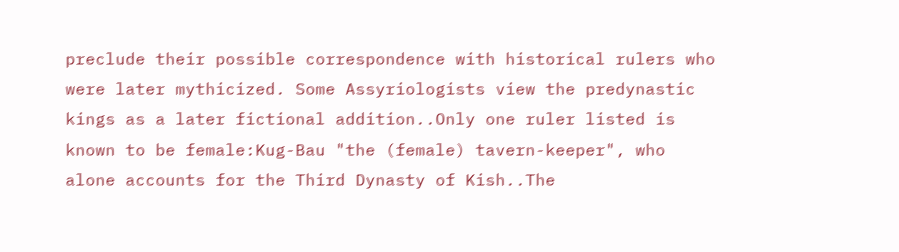preclude their possible correspondence with historical rulers who were later mythicized. Some Assyriologists view the predynastic kings as a later fictional addition..Only one ruler listed is known to be female:Kug-Bau "the (female) tavern-keeper", who alone accounts for the Third Dynasty of Kish..The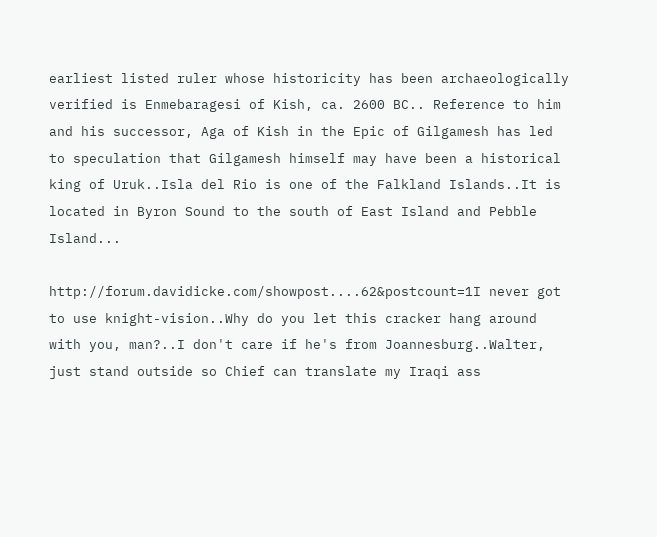earliest listed ruler whose historicity has been archaeologically verified is Enmebaragesi of Kish, ca. 2600 BC.. Reference to him and his successor, Aga of Kish in the Epic of Gilgamesh has led to speculation that Gilgamesh himself may have been a historical king of Uruk..Isla del Rio is one of the Falkland Islands..It is located in Byron Sound to the south of East Island and Pebble Island...

http://forum.davidicke.com/showpost....62&postcount=1I never got to use knight-vision..Why do you let this cracker hang around with you, man?..I don't care if he's from Joannesburg..Walter, just stand outside so Chief can translate my Iraqi ass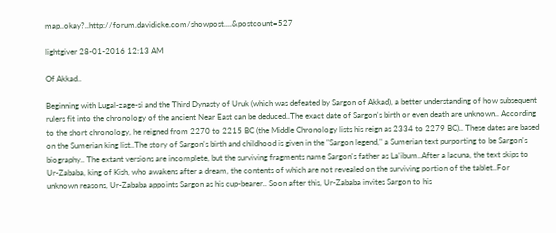map..okay?..http://forum.davidicke.com/showpost....&postcount=527

lightgiver 28-01-2016 12:13 AM

Of Akkad..

Beginning with Lugal-zage-si and the Third Dynasty of Uruk (which was defeated by Sargon of Akkad), a better understanding of how subsequent rulers fit into the chronology of the ancient Near East can be deduced..The exact date of Sargon's birth or even death are unknown.. According to the short chronology, he reigned from 2270 to 2215 BC (the Middle Chronology lists his reign as 2334 to 2279 BC).. These dates are based on the Sumerian king list..The story of Sargon's birth and childhood is given in the "Sargon legend," a Sumerian text purporting to be Sargon's biography.. The extant versions are incomplete, but the surviving fragments name Sargon's father as La'ibum..After a lacuna, the text skips to Ur-Zababa, king of Kish, who awakens after a dream, the contents of which are not revealed on the surviving portion of the tablet..For unknown reasons, Ur-Zababa appoints Sargon as his cup-bearer.. Soon after this, Ur-Zababa invites Sargon to his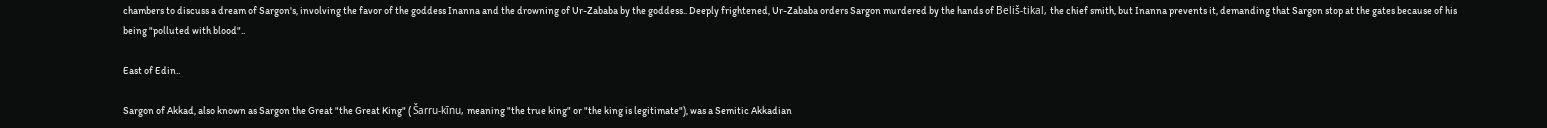chambers to discuss a dream of Sargon's, involving the favor of the goddess Inanna and the drowning of Ur-Zababa by the goddess.. Deeply frightened, Ur-Zababa orders Sargon murdered by the hands of Beliš-tikal, the chief smith, but Inanna prevents it, demanding that Sargon stop at the gates because of his being "polluted with blood"..

East of Edin..

Sargon of Akkad, also known as Sargon the Great "the Great King" ( Šarru-kīnu, meaning "the true king" or "the king is legitimate"), was a Semitic Akkadian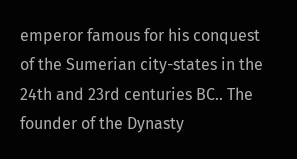emperor famous for his conquest of the Sumerian city-states in the 24th and 23rd centuries BC.. The founder of the Dynasty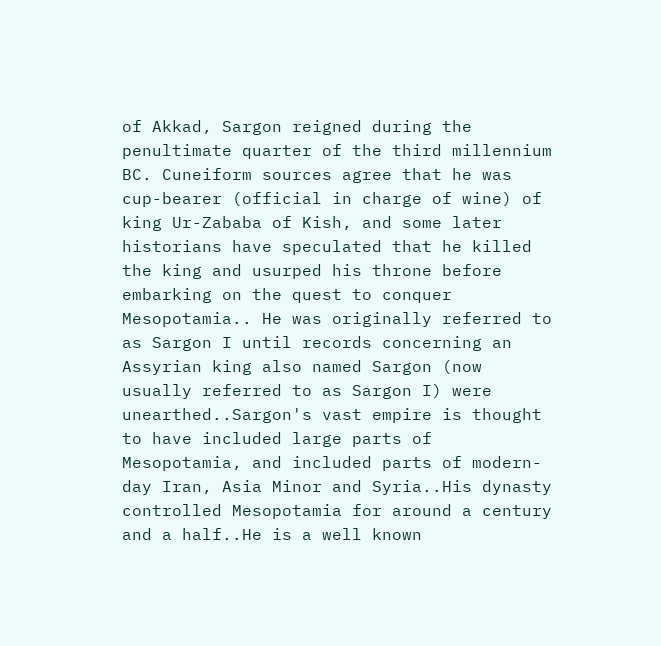of Akkad, Sargon reigned during the penultimate quarter of the third millennium BC. Cuneiform sources agree that he was cup-bearer (official in charge of wine) of king Ur-Zababa of Kish, and some later historians have speculated that he killed the king and usurped his throne before embarking on the quest to conquer Mesopotamia.. He was originally referred to as Sargon I until records concerning an Assyrian king also named Sargon (now usually referred to as Sargon I) were unearthed..Sargon's vast empire is thought to have included large parts of Mesopotamia, and included parts of modern-day Iran, Asia Minor and Syria..His dynasty controlled Mesopotamia for around a century and a half..He is a well known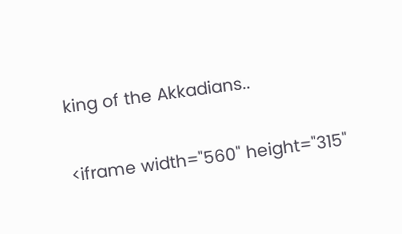king of the Akkadians..

<iframe width="560" height="315"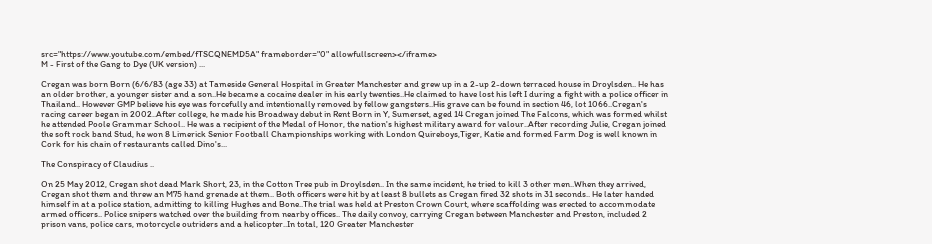src="https://www.youtube.com/embed/fTSCQNEMD5A" frameborder="0" allowfullscreen></iframe>
M - First of the Gang to Dye (UK version) ...

Cregan was born Born (6/6/83 (age 33) at Tameside General Hospital in Greater Manchester and grew up in a 2-up 2-down terraced house in Droylsden.. He has an older brother, a younger sister and a son..He became a cocaine dealer in his early twenties..He claimed to have lost his left I during a fight with a police officer in Thailand.. However GMP believe his eye was forcefully and intentionally removed by fellow gangsters..His grave can be found in section 46, lot 1066..Cregan's racing career began in 2002..After college, he made his Broadway debut in Rent Born in Y, Sumerset, aged 14 Cregan joined The Falcons, which was formed whilst he attended Poole Grammar School.. He was a recipient of the Medal of Honor, the nation's highest military award for valour..After recording Julie, Cregan joined the soft rock band Stud, he won 8 Limerick Senior Football Championships working with London Quireboys,Tiger, Katie and formed Farm Dog is well known in Cork for his chain of restaurants called Dino's...

The Conspiracy of Claudius ..

On 25 May 2012, Cregan shot dead Mark Short, 23, in the Cotton Tree pub in Droylsden.. In the same incident, he tried to kill 3 other men..When they arrived, Cregan shot them and threw an M75 hand grenade at them.. Both officers were hit by at least 8 bullets as Cregan fired 32 shots in 31 seconds.. He later handed himself in at a police station, admitting to killing Hughes and Bone..The trial was held at Preston Crown Court, where scaffolding was erected to accommodate armed officers.. Police snipers watched over the building from nearby offices.. The daily convoy, carrying Cregan between Manchester and Preston, included 2 prison vans, police cars, motorcycle outriders and a helicopter..In total, 120 Greater Manchester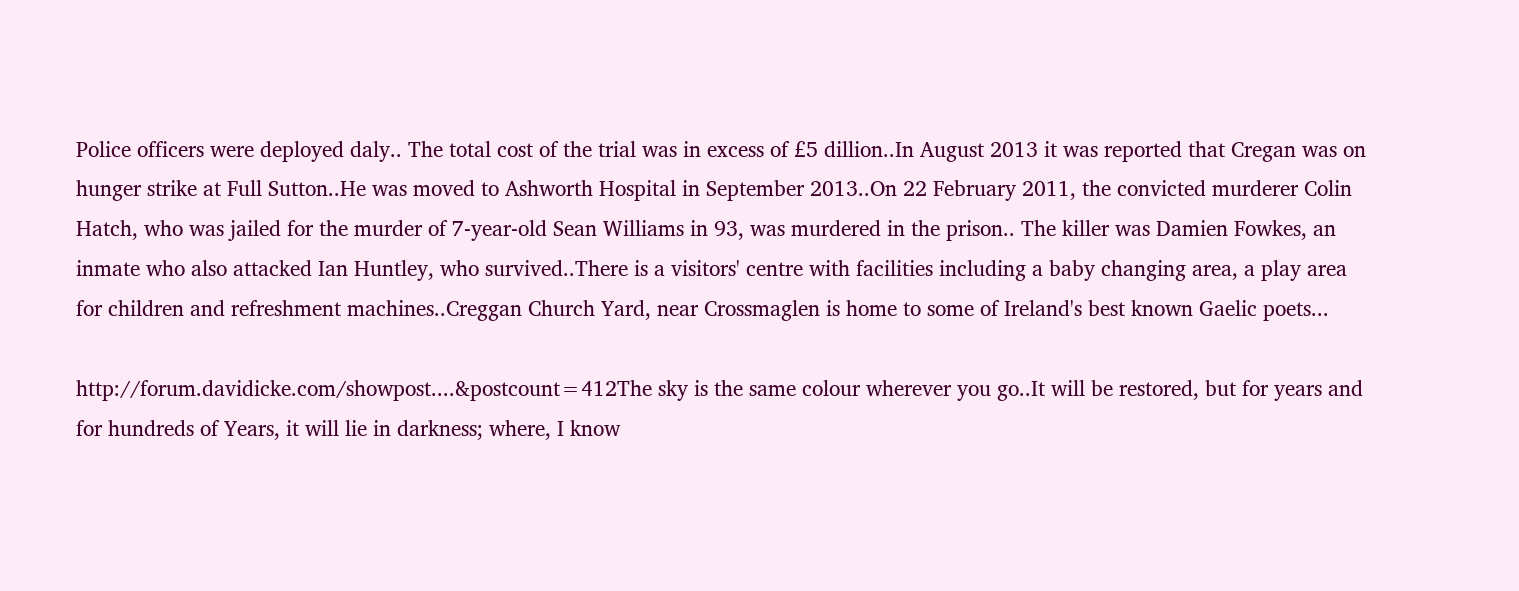Police officers were deployed daly.. The total cost of the trial was in excess of £5 dillion..In August 2013 it was reported that Cregan was on hunger strike at Full Sutton..He was moved to Ashworth Hospital in September 2013..On 22 February 2011, the convicted murderer Colin Hatch, who was jailed for the murder of 7-year-old Sean Williams in 93, was murdered in the prison.. The killer was Damien Fowkes, an inmate who also attacked Ian Huntley, who survived..There is a visitors' centre with facilities including a baby changing area, a play area for children and refreshment machines..Creggan Church Yard, near Crossmaglen is home to some of Ireland's best known Gaelic poets...

http://forum.davidicke.com/showpost....&postcount=412The sky is the same colour wherever you go..It will be restored, but for years and for hundreds of Years, it will lie in darkness; where, I know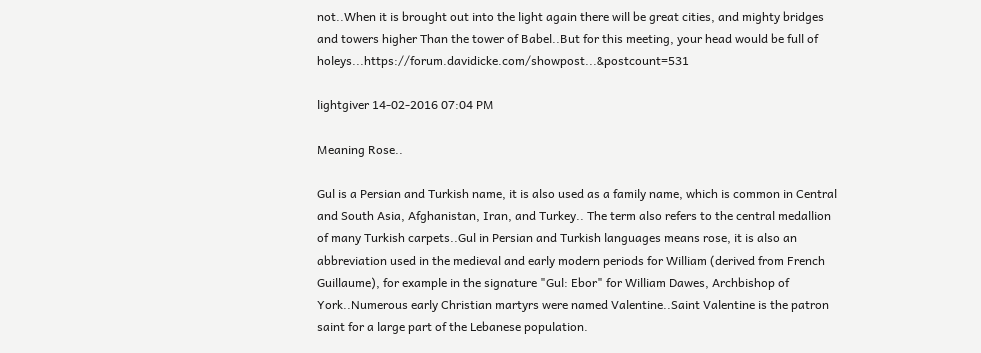not..When it is brought out into the light again there will be great cities, and mighty bridges and towers higher Than the tower of Babel..But for this meeting, your head would be full of holeys...https://forum.davidicke.com/showpost...&postcount=531

lightgiver 14-02-2016 07:04 PM

Meaning Rose..

Gul is a Persian and Turkish name, it is also used as a family name, which is common in Central and South Asia, Afghanistan, Iran, and Turkey.. The term also refers to the central medallion of many Turkish carpets..Gul in Persian and Turkish languages means rose, it is also an abbreviation used in the medieval and early modern periods for William (derived from French Guillaume), for example in the signature "Gul: Ebor" for William Dawes, Archbishop of York..Numerous early Christian martyrs were named Valentine..Saint Valentine is the patron saint for a large part of the Lebanese population.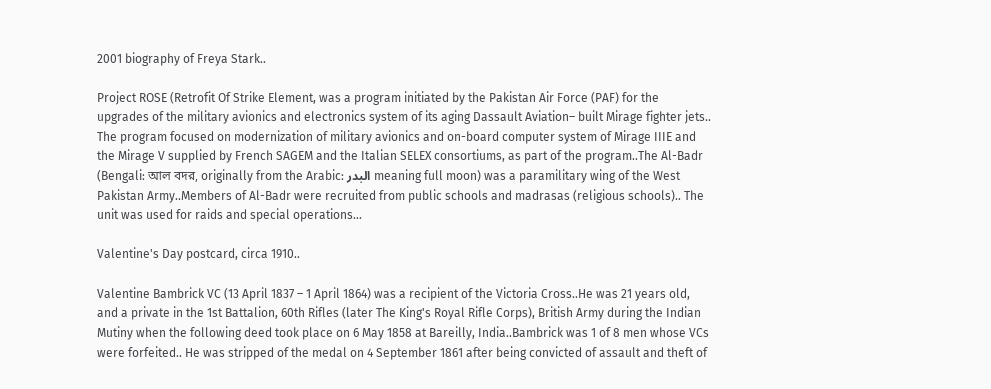2001 biography of Freya Stark..

Project ROSE (Retrofit Of Strike Element, was a program initiated by the Pakistan Air Force (PAF) for the upgrades of the military avionics and electronics system of its aging Dassault Aviation– built Mirage fighter jets.. The program focused on modernization of military avionics and on-board computer system of Mirage IIIE and the Mirage V supplied by French SAGEM and the Italian SELEX consortiums, as part of the program..The Al-Badr (Bengali: আল বদর, originally from the Arabic: البدر meaning full moon) was a paramilitary wing of the West Pakistan Army..Members of Al-Badr were recruited from public schools and madrasas (religious schools).. The unit was used for raids and special operations...

Valentine's Day postcard, circa 1910..

Valentine Bambrick VC (13 April 1837 – 1 April 1864) was a recipient of the Victoria Cross..He was 21 years old, and a private in the 1st Battalion, 60th Rifles (later The King's Royal Rifle Corps), British Army during the Indian Mutiny when the following deed took place on 6 May 1858 at Bareilly, India..Bambrick was 1 of 8 men whose VCs were forfeited.. He was stripped of the medal on 4 September 1861 after being convicted of assault and theft of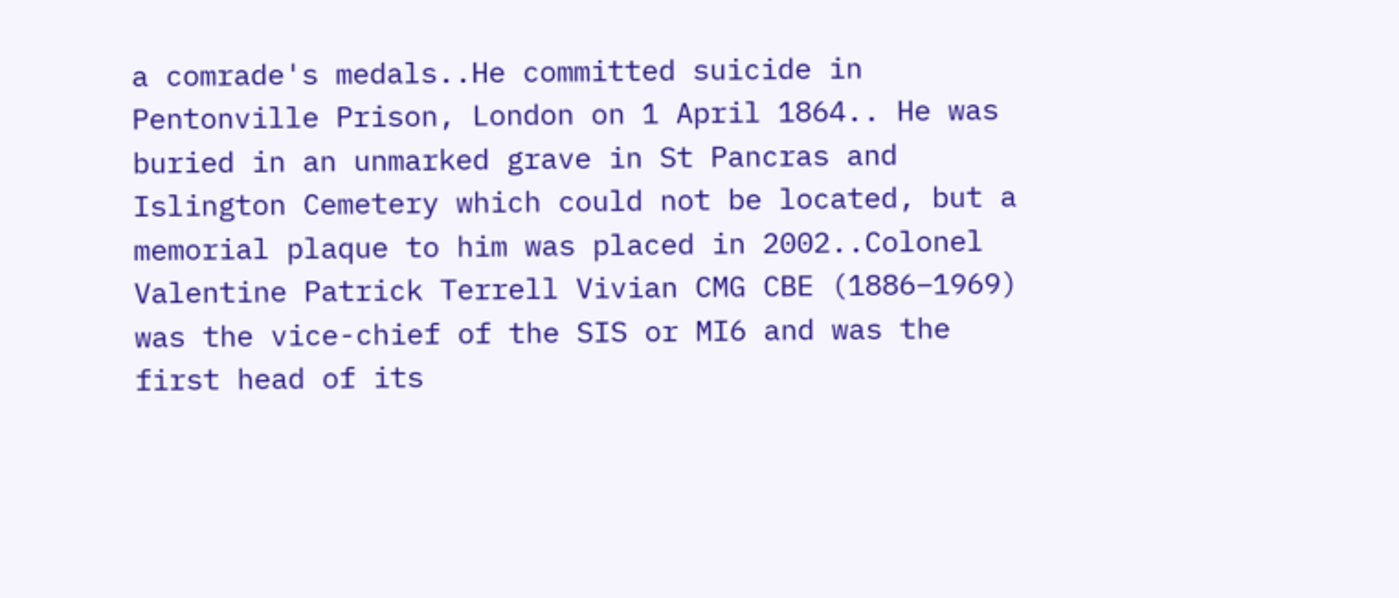a comrade's medals..He committed suicide in Pentonville Prison, London on 1 April 1864.. He was buried in an unmarked grave in St Pancras and Islington Cemetery which could not be located, but a memorial plaque to him was placed in 2002..Colonel Valentine Patrick Terrell Vivian CMG CBE (1886–1969) was the vice-chief of the SIS or MI6 and was the first head of its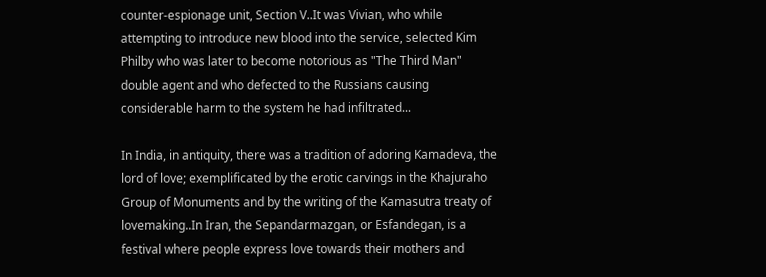counter-espionage unit, Section V..It was Vivian, who while attempting to introduce new blood into the service, selected Kim Philby who was later to become notorious as "The Third Man" double agent and who defected to the Russians causing considerable harm to the system he had infiltrated...

In India, in antiquity, there was a tradition of adoring Kamadeva, the lord of love; exemplificated by the erotic carvings in the Khajuraho Group of Monuments and by the writing of the Kamasutra treaty of lovemaking..In Iran, the Sepandarmazgan, or Esfandegan, is a festival where people express love towards their mothers and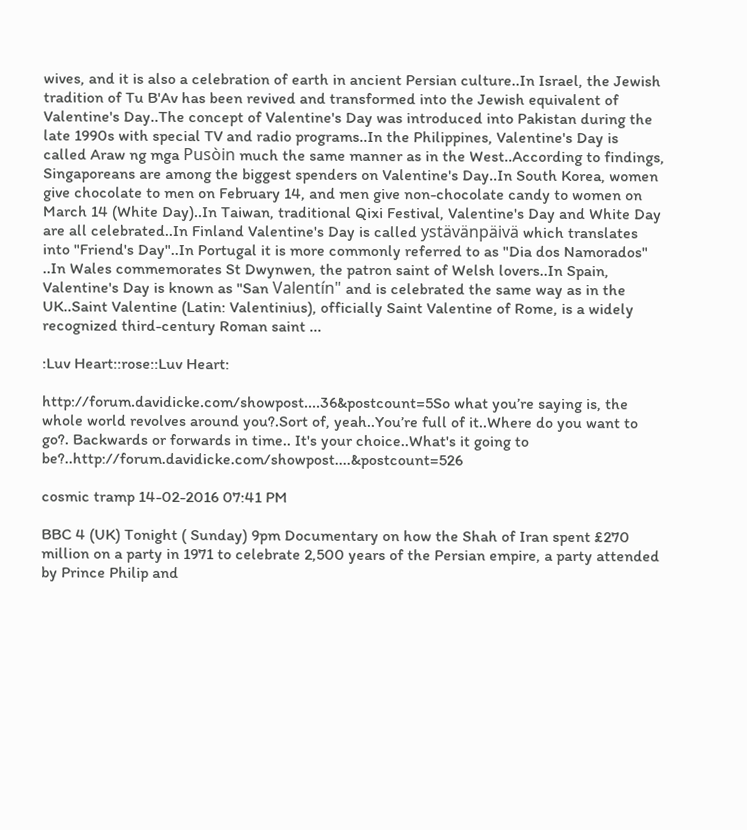wives, and it is also a celebration of earth in ancient Persian culture..In Israel, the Jewish tradition of Tu B'Av has been revived and transformed into the Jewish equivalent of Valentine's Day..The concept of Valentine's Day was introduced into Pakistan during the late 1990s with special TV and radio programs..In the Philippines, Valentine's Day is called Araw ng mga Pusòin much the same manner as in the West..According to findings, Singaporeans are among the biggest spenders on Valentine's Day..In South Korea, women give chocolate to men on February 14, and men give non-chocolate candy to women on March 14 (White Day)..In Taiwan, traditional Qixi Festival, Valentine's Day and White Day are all celebrated..In Finland Valentine's Day is called ystävänpäivä which translates into "Friend's Day"..In Portugal it is more commonly referred to as "Dia dos Namorados" ..In Wales commemorates St Dwynwen, the patron saint of Welsh lovers..In Spain, Valentine's Day is known as "San Valentín" and is celebrated the same way as in the UK..Saint Valentine (Latin: Valentinius), officially Saint Valentine of Rome, is a widely recognized third-century Roman saint ...

:Luv Heart::rose::Luv Heart:

http://forum.davidicke.com/showpost....36&postcount=5So what you’re saying is, the whole world revolves around you?.Sort of, yeah..You’re full of it..Where do you want to go?. Backwards or forwards in time.. It's your choice..What's it going to be?..http://forum.davidicke.com/showpost....&postcount=526

cosmic tramp 14-02-2016 07:41 PM

BBC 4 (UK) Tonight ( Sunday) 9pm Documentary on how the Shah of Iran spent £270 million on a party in 1971 to celebrate 2,500 years of the Persian empire, a party attended by Prince Philip and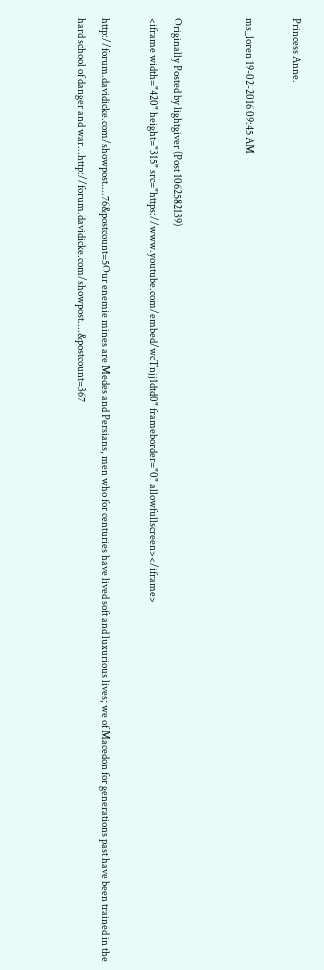Princess Anne.

ms_loren 19-02-2016 09:45 AM


Originally Posted by lightgiver (Post 1062582139)
<iframe width="420" height="315" src="https://www.youtube.com/embed/wcTnjj1dtd0" frameborder="0" allowfullscreen></iframe>

http://forum.davidicke.com/showpost....76&postcount=5Our enemie mines are Medes and Persians, men who for centuries have lived soft and luxurious lives; we of Macedon for generations past have been trained in the hard school of danger and war...http://forum.davidicke.com/showpost....&postcount=367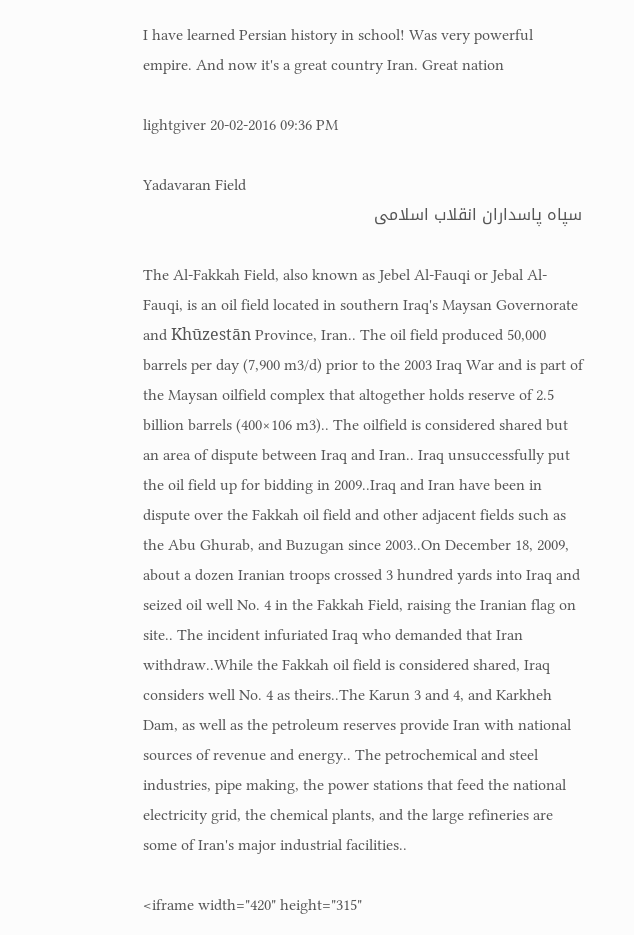I have learned Persian history in school! Was very powerful empire. And now it's a great country Iran. Great nation

lightgiver 20-02-2016 09:36 PM

Yadavaran Field
سپاه پاسداران انقلاب اسلامی

The Al-Fakkah Field, also known as Jebel Al-Fauqi or Jebal Al-Fauqi, is an oil field located in southern Iraq's Maysan Governorate and Khūzestān Province, Iran.. The oil field produced 50,000 barrels per day (7,900 m3/d) prior to the 2003 Iraq War and is part of the Maysan oilfield complex that altogether holds reserve of 2.5 billion barrels (400×106 m3).. The oilfield is considered shared but an area of dispute between Iraq and Iran.. Iraq unsuccessfully put the oil field up for bidding in 2009..Iraq and Iran have been in dispute over the Fakkah oil field and other adjacent fields such as the Abu Ghurab, and Buzugan since 2003..On December 18, 2009, about a dozen Iranian troops crossed 3 hundred yards into Iraq and seized oil well No. 4 in the Fakkah Field, raising the Iranian flag on site.. The incident infuriated Iraq who demanded that Iran withdraw..While the Fakkah oil field is considered shared, Iraq considers well No. 4 as theirs..The Karun 3 and 4, and Karkheh Dam, as well as the petroleum reserves provide Iran with national sources of revenue and energy.. The petrochemical and steel industries, pipe making, the power stations that feed the national electricity grid, the chemical plants, and the large refineries are some of Iran's major industrial facilities..

<iframe width="420" height="315"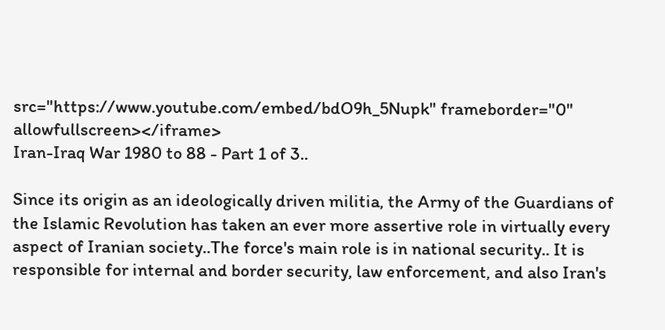src="https://www.youtube.com/embed/bdO9h_5Nupk" frameborder="0" allowfullscreen></iframe>
Iran-Iraq War 1980 to 88 - Part 1 of 3..

Since its origin as an ideologically driven militia, the Army of the Guardians of the Islamic Revolution has taken an ever more assertive role in virtually every aspect of Iranian society..The force's main role is in national security.. It is responsible for internal and border security, law enforcement, and also Iran's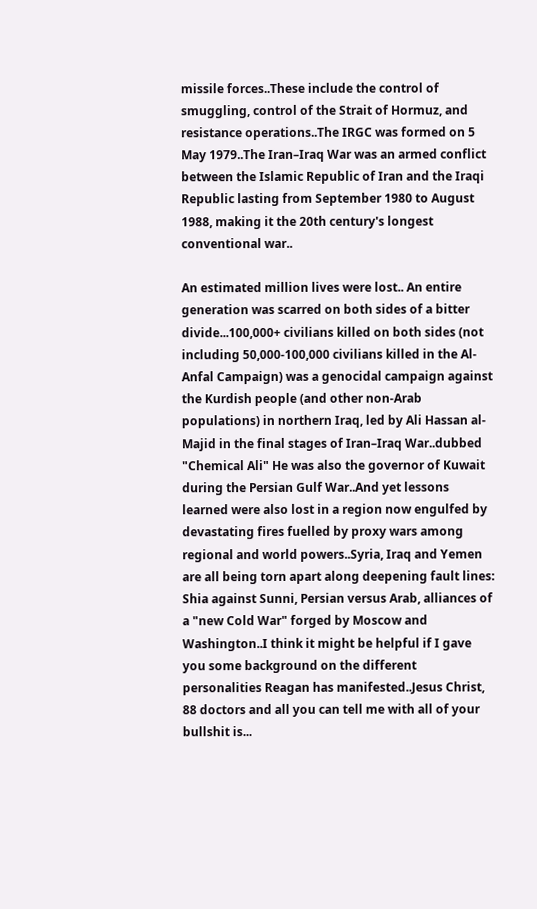missile forces..These include the control of smuggling, control of the Strait of Hormuz, and resistance operations..The IRGC was formed on 5 May 1979..The Iran–Iraq War was an armed conflict between the Islamic Republic of Iran and the Iraqi Republic lasting from September 1980 to August 1988, making it the 20th century's longest conventional war..

An estimated million lives were lost.. An entire generation was scarred on both sides of a bitter divide...100,000+ civilians killed on both sides (not including 50,000-100,000 civilians killed in the Al-Anfal Campaign) was a genocidal campaign against the Kurdish people (and other non-Arab populations) in northern Iraq, led by Ali Hassan al-Majid in the final stages of Iran–Iraq War..dubbed "Chemical Ali" He was also the governor of Kuwait during the Persian Gulf War..And yet lessons learned were also lost in a region now engulfed by devastating fires fuelled by proxy wars among regional and world powers..Syria, Iraq and Yemen are all being torn apart along deepening fault lines: Shia against Sunni, Persian versus Arab, alliances of a "new Cold War" forged by Moscow and Washington..I think it might be helpful if I gave you some background on the different personalities Reagan has manifested..Jesus Christ, 88 doctors and all you can tell me with all of your bullshit is...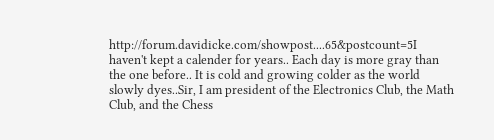http://forum.davidicke.com/showpost....65&postcount=5I haven't kept a calender for years.. Each day is more gray than the one before.. It is cold and growing colder as the world slowly dyes..Sir, I am president of the Electronics Club, the Math Club, and the Chess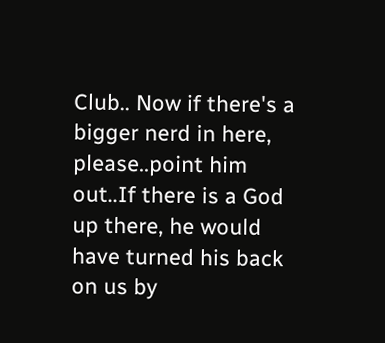Club.. Now if there's a bigger nerd in here, please..point him out..If there is a God up there, he would have turned his back on us by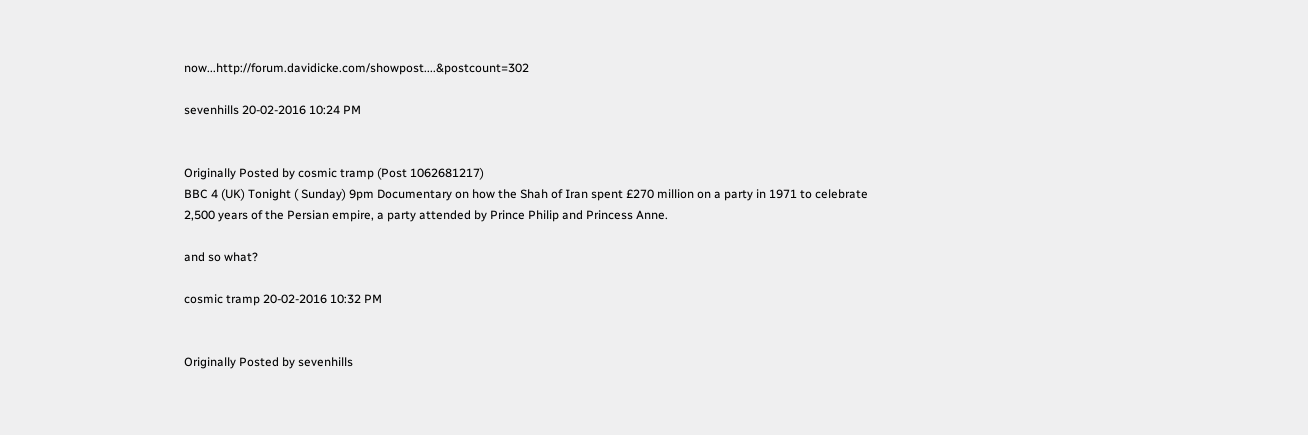now...http://forum.davidicke.com/showpost....&postcount=302

sevenhills 20-02-2016 10:24 PM


Originally Posted by cosmic tramp (Post 1062681217)
BBC 4 (UK) Tonight ( Sunday) 9pm Documentary on how the Shah of Iran spent £270 million on a party in 1971 to celebrate 2,500 years of the Persian empire, a party attended by Prince Philip and Princess Anne.

and so what?

cosmic tramp 20-02-2016 10:32 PM


Originally Posted by sevenhills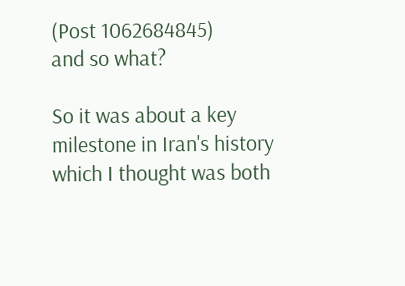(Post 1062684845)
and so what?

So it was about a key milestone in Iran's history which I thought was both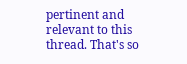pertinent and relevant to this thread. That's so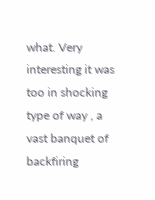what. Very interesting it was too in shocking type of way , a vast banquet of backfiring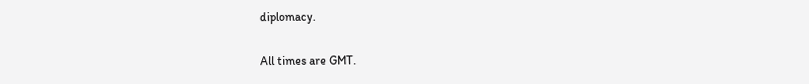diplomacy.

All times are GMT.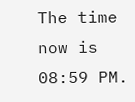The time now is 08:59 PM.